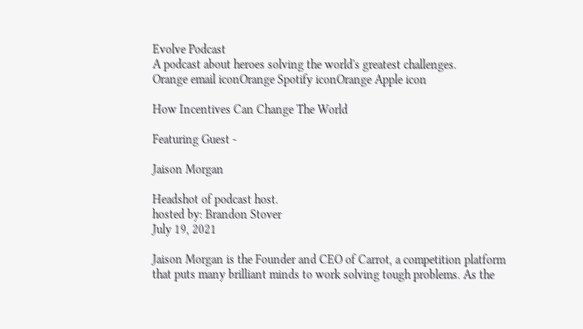Evolve Podcast
A podcast about heroes solving the world's greatest challenges.
Orange email iconOrange Spotify iconOrange Apple icon

How Incentives Can Change The World

Featuring Guest -

Jaison Morgan

Headshot of podcast host.
hosted by: Brandon Stover
July 19, 2021

Jaison Morgan is the Founder and CEO of Carrot, a competition platform that puts many brilliant minds to work solving tough problems. As the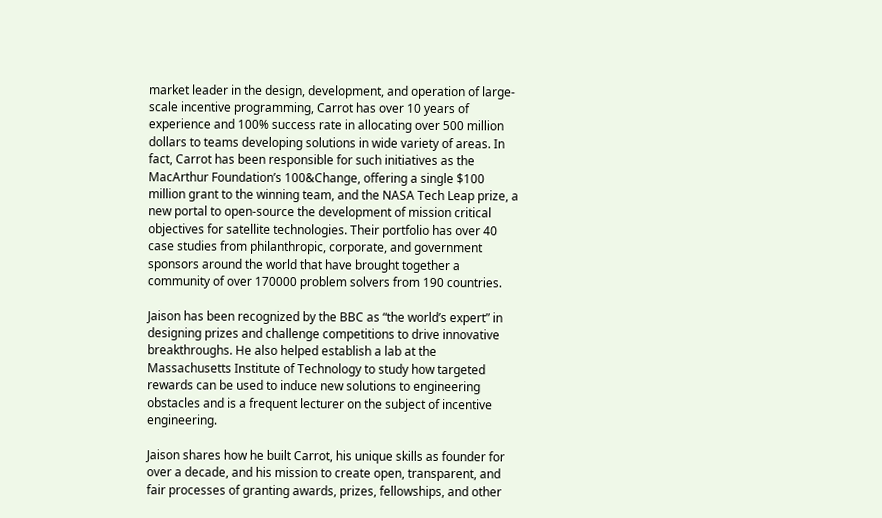market leader in the design, development, and operation of large-scale incentive programming, Carrot has over 10 years of experience and 100% success rate in allocating over 500 million dollars to teams developing solutions in wide variety of areas. In fact, Carrot has been responsible for such initiatives as the MacArthur Foundation’s 100&Change, offering a single $100 million grant to the winning team, and the NASA Tech Leap prize, a new portal to open-source the development of mission critical objectives for satellite technologies. Their portfolio has over 40 case studies from philanthropic, corporate, and government sponsors around the world that have brought together a community of over 170000 problem solvers from 190 countries.

Jaison has been recognized by the BBC as “the world’s expert” in designing prizes and challenge competitions to drive innovative breakthroughs. He also helped establish a lab at the Massachusetts Institute of Technology to study how targeted rewards can be used to induce new solutions to engineering obstacles and is a frequent lecturer on the subject of incentive engineering.

Jaison shares how he built Carrot, his unique skills as founder for over a decade, and his mission to create open, transparent, and fair processes of granting awards, prizes, fellowships, and other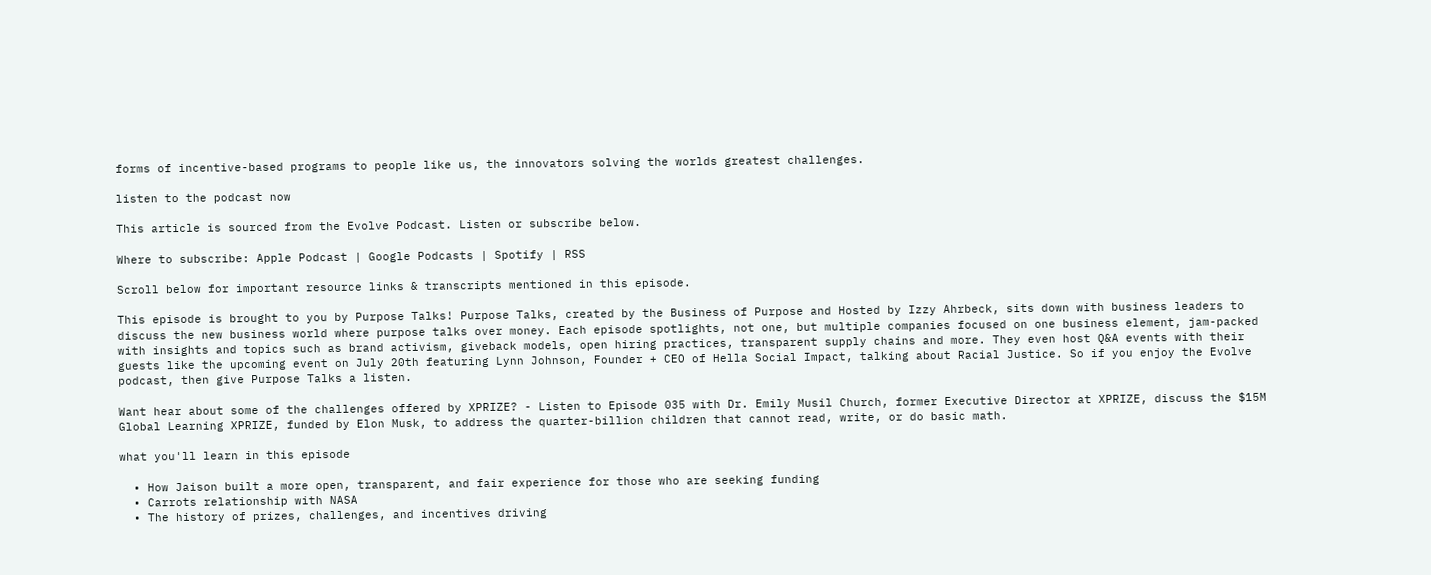forms of incentive-based programs to people like us, the innovators solving the worlds greatest challenges.

listen to the podcast now

This article is sourced from the Evolve Podcast. Listen or subscribe below.

Where to subscribe: Apple Podcast | Google Podcasts | Spotify | RSS

Scroll below for important resource links & transcripts mentioned in this episode.

This episode is brought to you by Purpose Talks! Purpose Talks, created by the Business of Purpose and Hosted by Izzy Ahrbeck, sits down with business leaders to discuss the new business world where purpose talks over money. Each episode spotlights, not one, but multiple companies focused on one business element, jam-packed with insights and topics such as brand activism, giveback models, open hiring practices, transparent supply chains and more. They even host Q&A events with their guests like the upcoming event on July 20th featuring Lynn Johnson, Founder + CEO of Hella Social Impact, talking about Racial Justice. So if you enjoy the Evolve podcast, then give Purpose Talks a listen.

Want hear about some of the challenges offered by XPRIZE? - Listen to Episode 035 with Dr. Emily Musil Church, former Executive Director at XPRIZE, discuss the $15M Global Learning XPRIZE, funded by Elon Musk, to address the quarter-billion children that cannot read, write, or do basic math.

what you'll learn in this episode

  • How Jaison built a more open, transparent, and fair experience for those who are seeking funding
  • Carrots relationship with NASA
  • The history of prizes, challenges, and incentives driving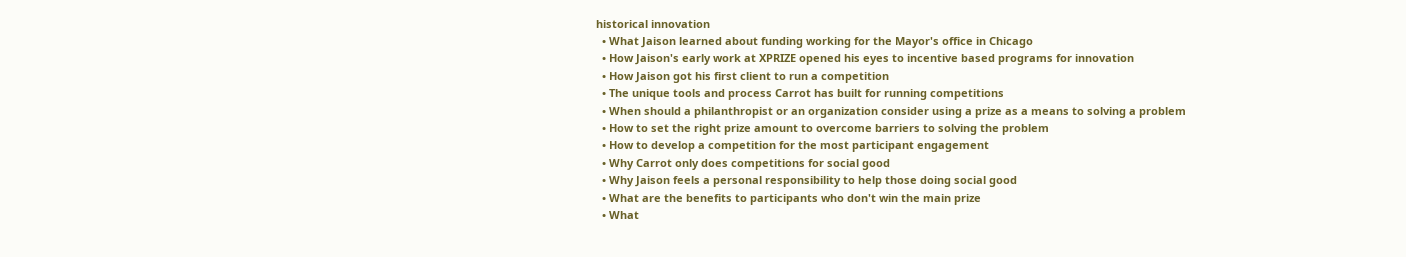historical innovation
  • What Jaison learned about funding working for the Mayor's office in Chicago
  • How Jaison's early work at XPRIZE opened his eyes to incentive based programs for innovation
  • How Jaison got his first client to run a competition
  • The unique tools and process Carrot has built for running competitions
  • When should a philanthropist or an organization consider using a prize as a means to solving a problem
  • How to set the right prize amount to overcome barriers to solving the problem
  • How to develop a competition for the most participant engagement
  • Why Carrot only does competitions for social good
  • Why Jaison feels a personal responsibility to help those doing social good
  • What are the benefits to participants who don't win the main prize
  • What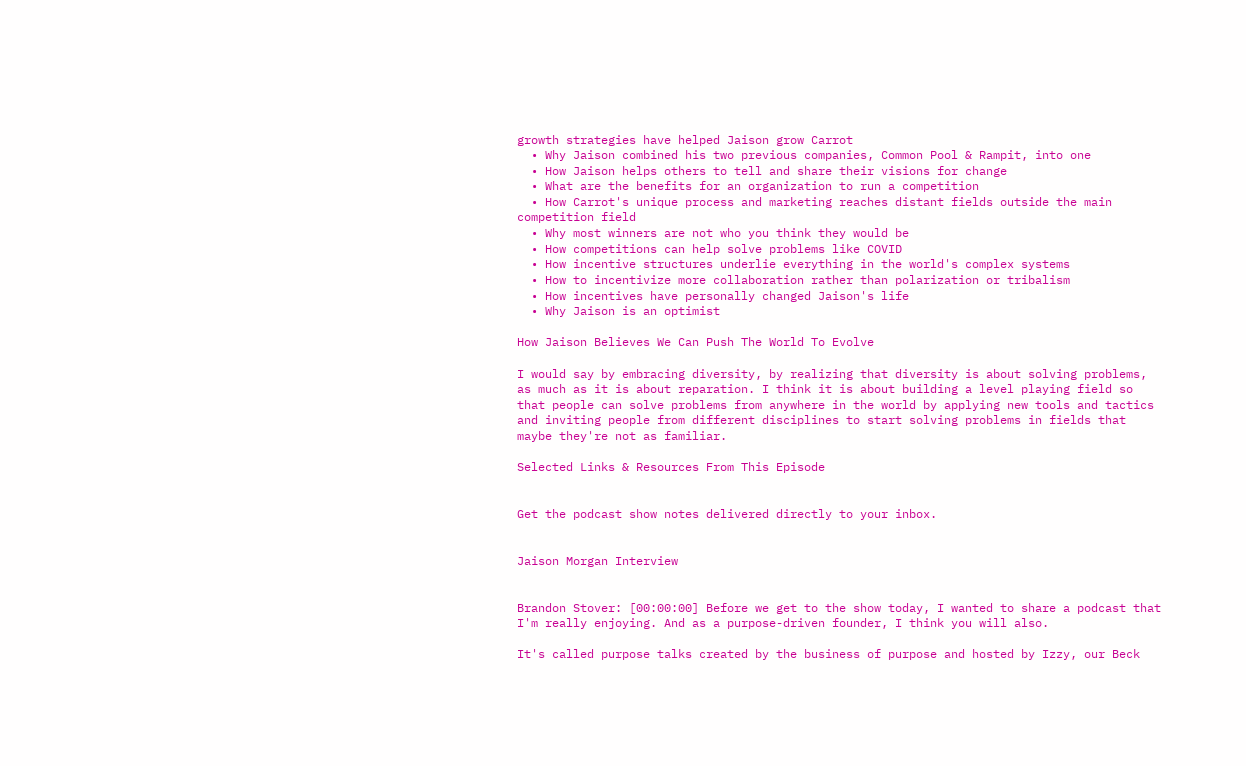growth strategies have helped Jaison grow Carrot
  • Why Jaison combined his two previous companies, Common Pool & Rampit, into one
  • How Jaison helps others to tell and share their visions for change
  • What are the benefits for an organization to run a competition
  • How Carrot's unique process and marketing reaches distant fields outside the main competition field
  • Why most winners are not who you think they would be
  • How competitions can help solve problems like COVID
  • How incentive structures underlie everything in the world's complex systems
  • How to incentivize more collaboration rather than polarization or tribalism
  • How incentives have personally changed Jaison's life
  • Why Jaison is an optimist

How Jaison Believes We Can Push The World To Evolve

I would say by embracing diversity, by realizing that diversity is about solving problems, as much as it is about reparation. I think it is about building a level playing field so that people can solve problems from anywhere in the world by applying new tools and tactics and inviting people from different disciplines to start solving problems in fields that maybe they're not as familiar.

Selected Links & Resources From This Episode


Get the podcast show notes delivered directly to your inbox.


Jaison Morgan Interview


Brandon Stover: [00:00:00] Before we get to the show today, I wanted to share a podcast that I'm really enjoying. And as a purpose-driven founder, I think you will also.

It's called purpose talks created by the business of purpose and hosted by Izzy, our Beck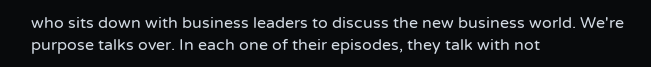who sits down with business leaders to discuss the new business world. We're purpose talks over. In each one of their episodes, they talk with not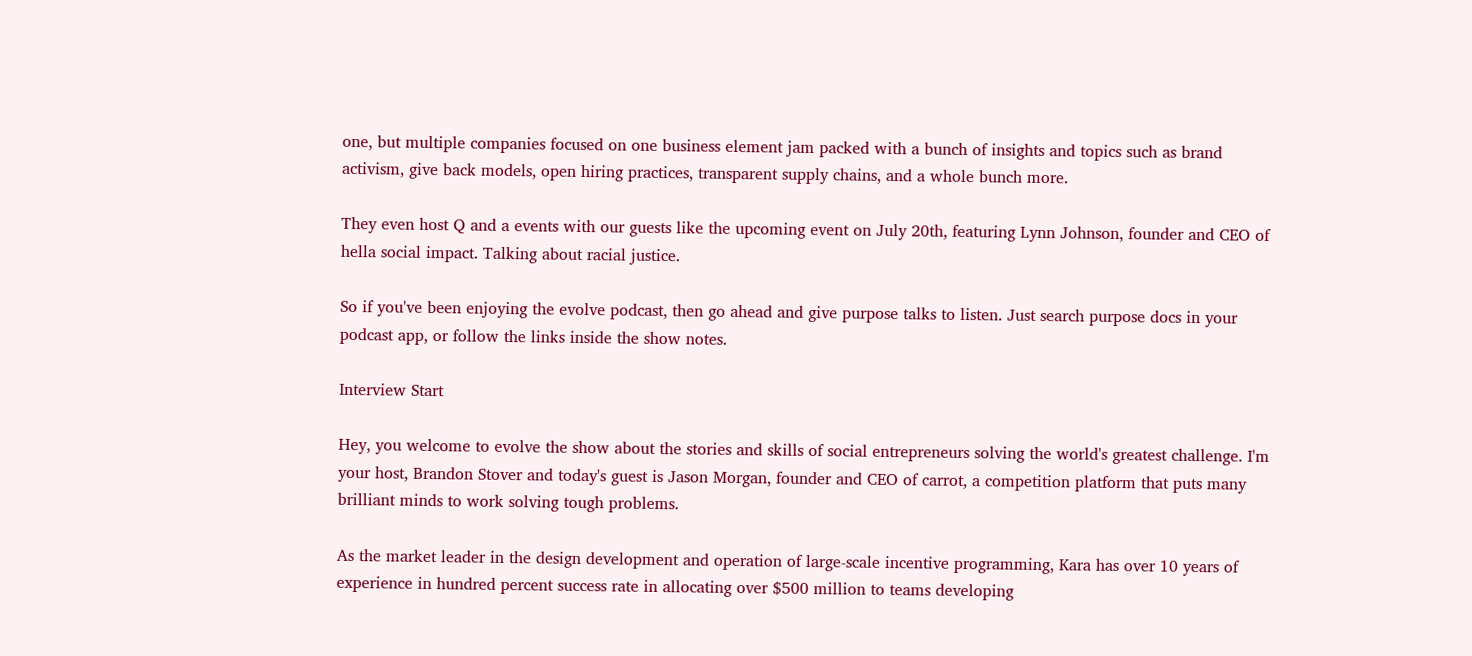one, but multiple companies focused on one business element jam packed with a bunch of insights and topics such as brand activism, give back models, open hiring practices, transparent supply chains, and a whole bunch more.

They even host Q and a events with our guests like the upcoming event on July 20th, featuring Lynn Johnson, founder and CEO of hella social impact. Talking about racial justice.

So if you've been enjoying the evolve podcast, then go ahead and give purpose talks to listen. Just search purpose docs in your podcast app, or follow the links inside the show notes.

Interview Start

Hey, you welcome to evolve the show about the stories and skills of social entrepreneurs solving the world's greatest challenge. I'm your host, Brandon Stover and today's guest is Jason Morgan, founder and CEO of carrot, a competition platform that puts many brilliant minds to work solving tough problems.

As the market leader in the design development and operation of large-scale incentive programming, Kara has over 10 years of experience in hundred percent success rate in allocating over $500 million to teams developing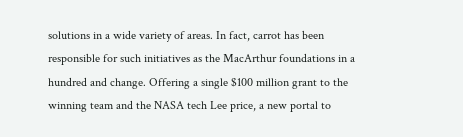solutions in a wide variety of areas. In fact, carrot has been responsible for such initiatives as the MacArthur foundations in a hundred and change. Offering a single $100 million grant to the winning team and the NASA tech Lee price, a new portal to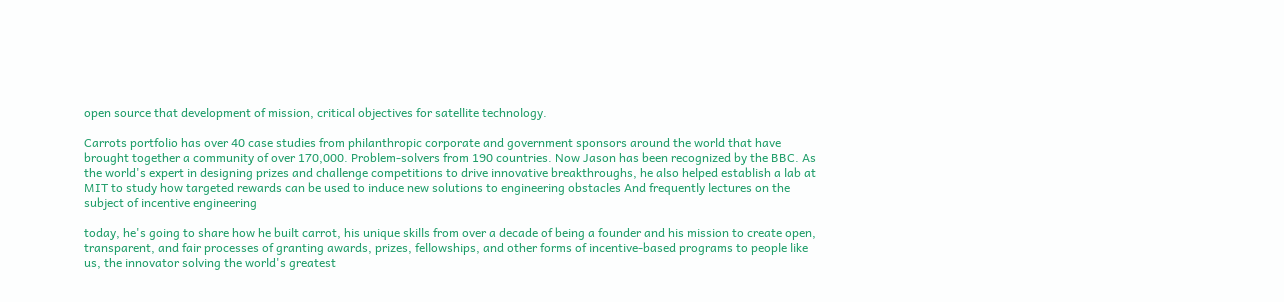open source that development of mission, critical objectives for satellite technology.

Carrots portfolio has over 40 case studies from philanthropic corporate and government sponsors around the world that have brought together a community of over 170,000. Problem-solvers from 190 countries. Now Jason has been recognized by the BBC. As the world's expert in designing prizes and challenge competitions to drive innovative breakthroughs, he also helped establish a lab at MIT to study how targeted rewards can be used to induce new solutions to engineering obstacles And frequently lectures on the subject of incentive engineering

today, he's going to share how he built carrot, his unique skills from over a decade of being a founder and his mission to create open, transparent, and fair processes of granting awards, prizes, fellowships, and other forms of incentive-based programs to people like us, the innovator solving the world's greatest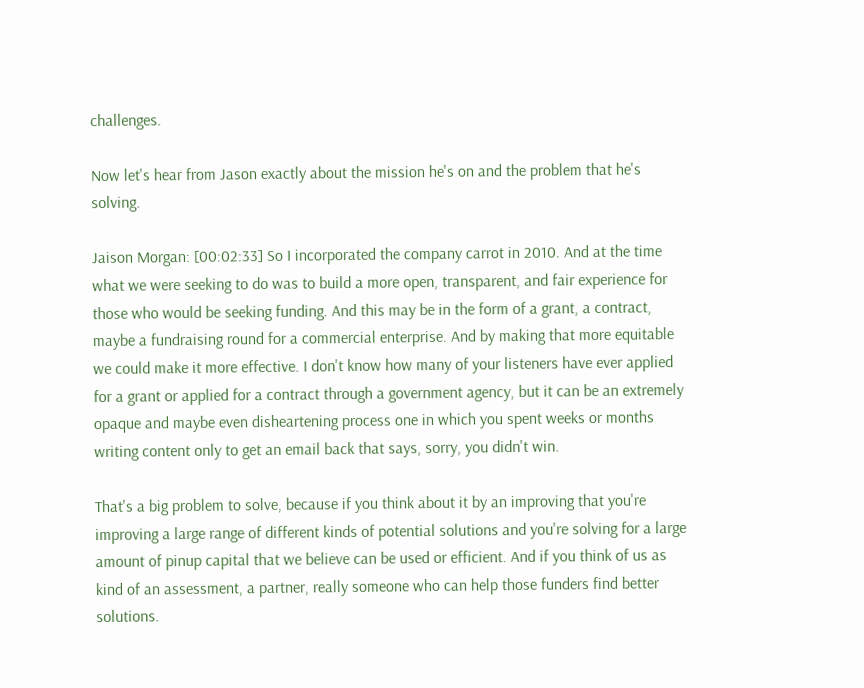challenges.

Now let's hear from Jason exactly about the mission he's on and the problem that he's solving.

Jaison Morgan: [00:02:33] So I incorporated the company carrot in 2010. And at the time what we were seeking to do was to build a more open, transparent, and fair experience for those who would be seeking funding. And this may be in the form of a grant, a contract, maybe a fundraising round for a commercial enterprise. And by making that more equitable we could make it more effective. I don't know how many of your listeners have ever applied for a grant or applied for a contract through a government agency, but it can be an extremely opaque and maybe even disheartening process one in which you spent weeks or months writing content only to get an email back that says, sorry, you didn't win.

That's a big problem to solve, because if you think about it by an improving that you're improving a large range of different kinds of potential solutions and you're solving for a large amount of pinup capital that we believe can be used or efficient. And if you think of us as kind of an assessment, a partner, really someone who can help those funders find better solutions.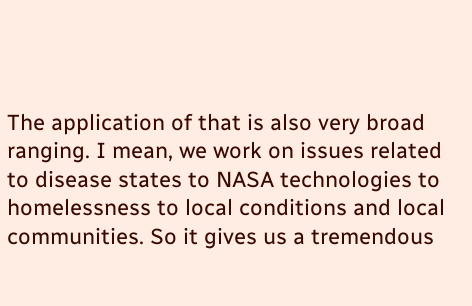The application of that is also very broad ranging. I mean, we work on issues related to disease states to NASA technologies to homelessness to local conditions and local communities. So it gives us a tremendous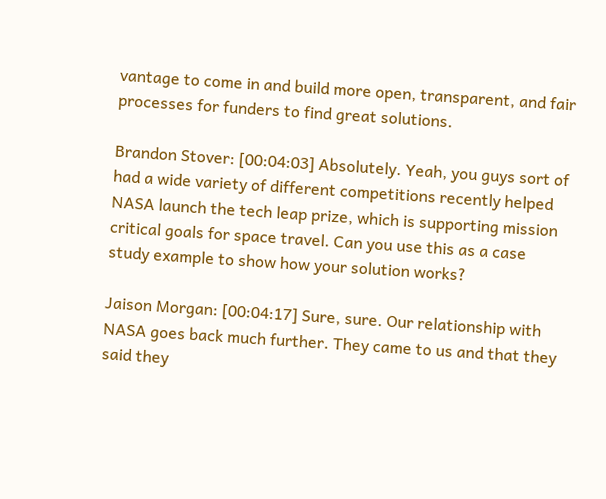vantage to come in and build more open, transparent, and fair processes for funders to find great solutions.

Brandon Stover: [00:04:03] Absolutely. Yeah, you guys sort of had a wide variety of different competitions recently helped NASA launch the tech leap prize, which is supporting mission critical goals for space travel. Can you use this as a case study example to show how your solution works?

Jaison Morgan: [00:04:17] Sure, sure. Our relationship with NASA goes back much further. They came to us and that they said they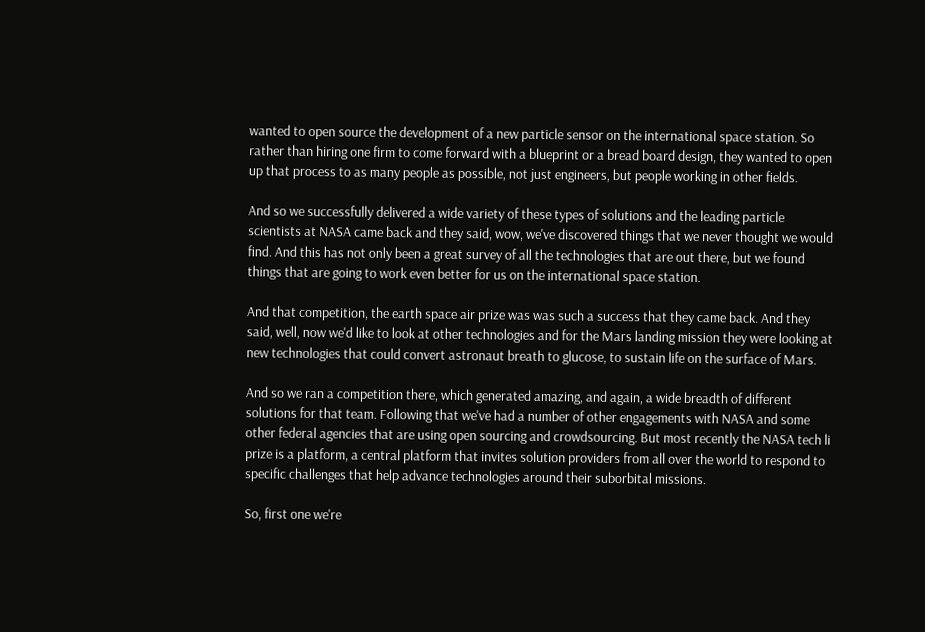wanted to open source the development of a new particle sensor on the international space station. So rather than hiring one firm to come forward with a blueprint or a bread board design, they wanted to open up that process to as many people as possible, not just engineers, but people working in other fields.

And so we successfully delivered a wide variety of these types of solutions and the leading particle scientists at NASA came back and they said, wow, we've discovered things that we never thought we would find. And this has not only been a great survey of all the technologies that are out there, but we found things that are going to work even better for us on the international space station.

And that competition, the earth space air prize was was such a success that they came back. And they said, well, now we'd like to look at other technologies and for the Mars landing mission they were looking at new technologies that could convert astronaut breath to glucose, to sustain life on the surface of Mars.

And so we ran a competition there, which generated amazing, and again, a wide breadth of different solutions for that team. Following that we've had a number of other engagements with NASA and some other federal agencies that are using open sourcing and crowdsourcing. But most recently the NASA tech li prize is a platform, a central platform that invites solution providers from all over the world to respond to specific challenges that help advance technologies around their suborbital missions.

So, first one we're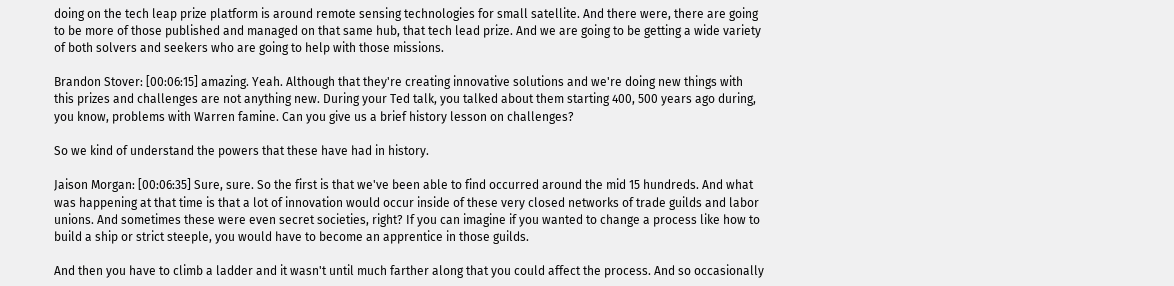doing on the tech leap prize platform is around remote sensing technologies for small satellite. And there were, there are going to be more of those published and managed on that same hub, that tech lead prize. And we are going to be getting a wide variety of both solvers and seekers who are going to help with those missions.

Brandon Stover: [00:06:15] amazing. Yeah. Although that they're creating innovative solutions and we're doing new things with this prizes and challenges are not anything new. During your Ted talk, you talked about them starting 400, 500 years ago during, you know, problems with Warren famine. Can you give us a brief history lesson on challenges?

So we kind of understand the powers that these have had in history.

Jaison Morgan: [00:06:35] Sure, sure. So the first is that we've been able to find occurred around the mid 15 hundreds. And what was happening at that time is that a lot of innovation would occur inside of these very closed networks of trade guilds and labor unions. And sometimes these were even secret societies, right? If you can imagine if you wanted to change a process like how to build a ship or strict steeple, you would have to become an apprentice in those guilds.

And then you have to climb a ladder and it wasn't until much farther along that you could affect the process. And so occasionally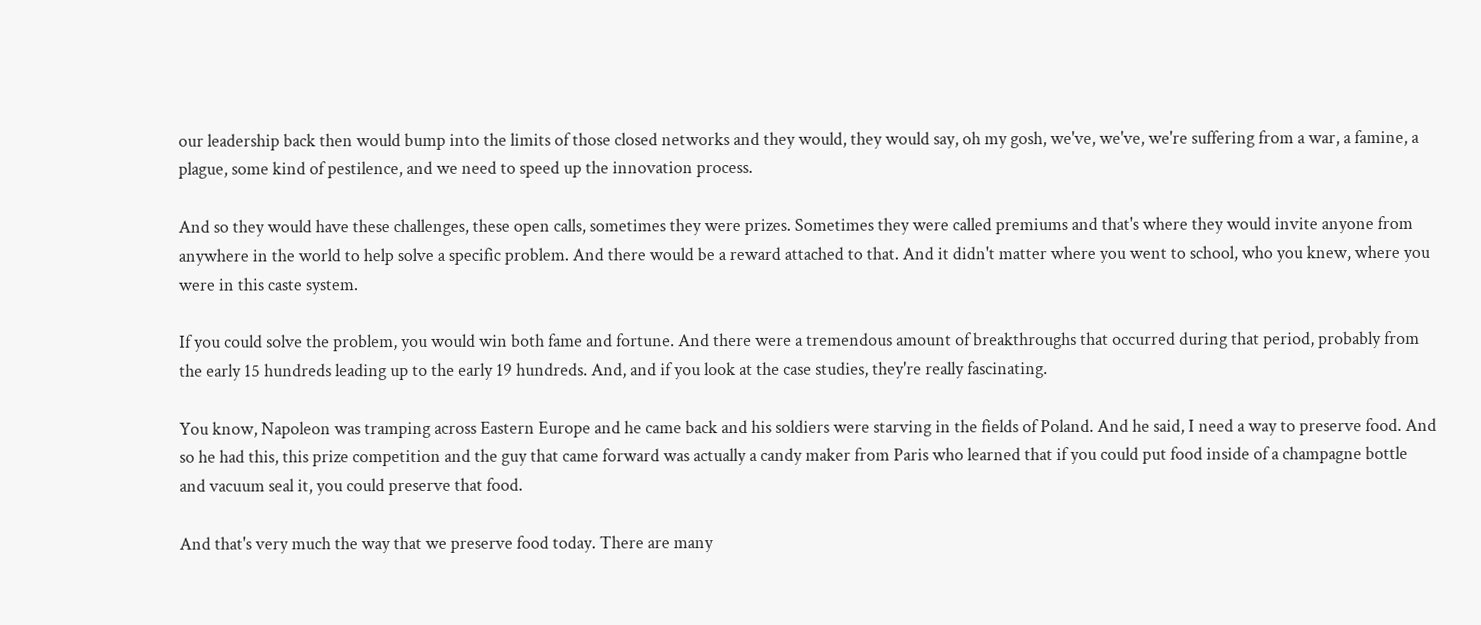our leadership back then would bump into the limits of those closed networks and they would, they would say, oh my gosh, we've, we've, we're suffering from a war, a famine, a plague, some kind of pestilence, and we need to speed up the innovation process.

And so they would have these challenges, these open calls, sometimes they were prizes. Sometimes they were called premiums and that's where they would invite anyone from anywhere in the world to help solve a specific problem. And there would be a reward attached to that. And it didn't matter where you went to school, who you knew, where you were in this caste system.

If you could solve the problem, you would win both fame and fortune. And there were a tremendous amount of breakthroughs that occurred during that period, probably from the early 15 hundreds leading up to the early 19 hundreds. And, and if you look at the case studies, they're really fascinating.

You know, Napoleon was tramping across Eastern Europe and he came back and his soldiers were starving in the fields of Poland. And he said, I need a way to preserve food. And so he had this, this prize competition and the guy that came forward was actually a candy maker from Paris who learned that if you could put food inside of a champagne bottle and vacuum seal it, you could preserve that food.

And that's very much the way that we preserve food today. There are many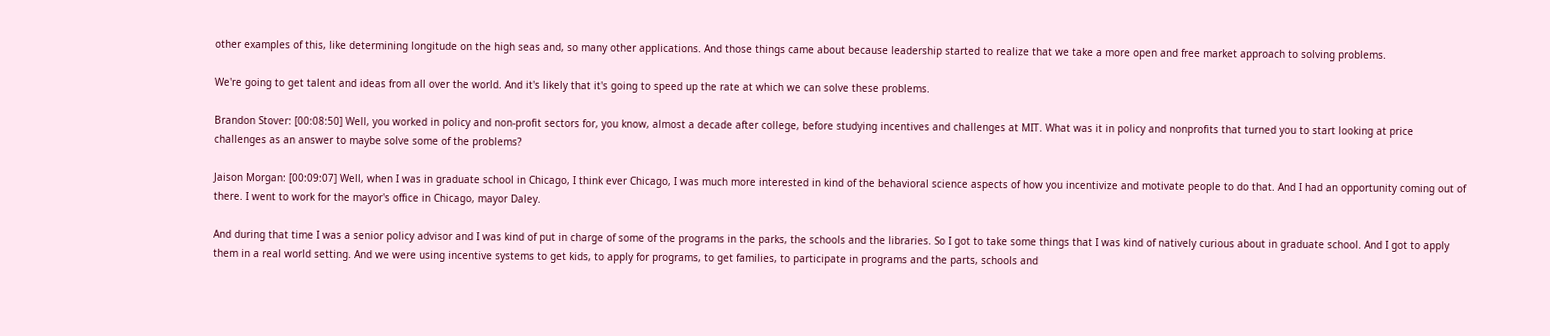other examples of this, like determining longitude on the high seas and, so many other applications. And those things came about because leadership started to realize that we take a more open and free market approach to solving problems.

We're going to get talent and ideas from all over the world. And it's likely that it's going to speed up the rate at which we can solve these problems.

Brandon Stover: [00:08:50] Well, you worked in policy and non-profit sectors for, you know, almost a decade after college, before studying incentives and challenges at MIT. What was it in policy and nonprofits that turned you to start looking at price challenges as an answer to maybe solve some of the problems?

Jaison Morgan: [00:09:07] Well, when I was in graduate school in Chicago, I think ever Chicago, I was much more interested in kind of the behavioral science aspects of how you incentivize and motivate people to do that. And I had an opportunity coming out of there. I went to work for the mayor's office in Chicago, mayor Daley.

And during that time I was a senior policy advisor and I was kind of put in charge of some of the programs in the parks, the schools and the libraries. So I got to take some things that I was kind of natively curious about in graduate school. And I got to apply them in a real world setting. And we were using incentive systems to get kids, to apply for programs, to get families, to participate in programs and the parts, schools and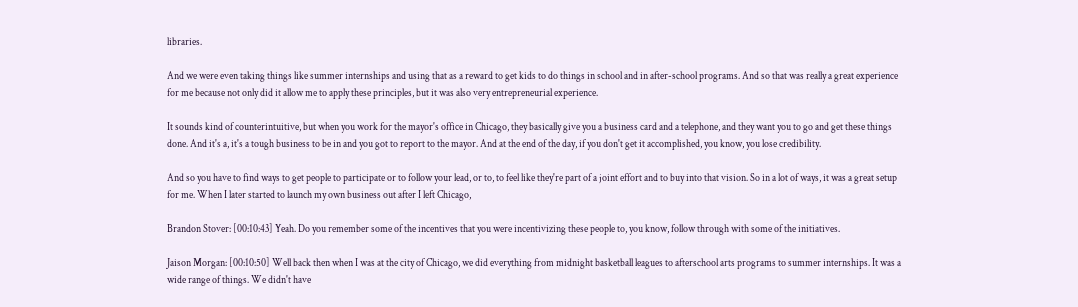libraries.

And we were even taking things like summer internships and using that as a reward to get kids to do things in school and in after-school programs. And so that was really a great experience for me because not only did it allow me to apply these principles, but it was also very entrepreneurial experience.

It sounds kind of counterintuitive, but when you work for the mayor's office in Chicago, they basically give you a business card and a telephone, and they want you to go and get these things done. And it's a, it's a tough business to be in and you got to report to the mayor. And at the end of the day, if you don't get it accomplished, you know, you lose credibility.

And so you have to find ways to get people to participate or to follow your lead, or to, to feel like they're part of a joint effort and to buy into that vision. So in a lot of ways, it was a great setup for me. When I later started to launch my own business out after I left Chicago,

Brandon Stover: [00:10:43] Yeah. Do you remember some of the incentives that you were incentivizing these people to, you know, follow through with some of the initiatives.

Jaison Morgan: [00:10:50] Well back then when I was at the city of Chicago, we did everything from midnight basketball leagues to afterschool arts programs to summer internships. It was a wide range of things. We didn't have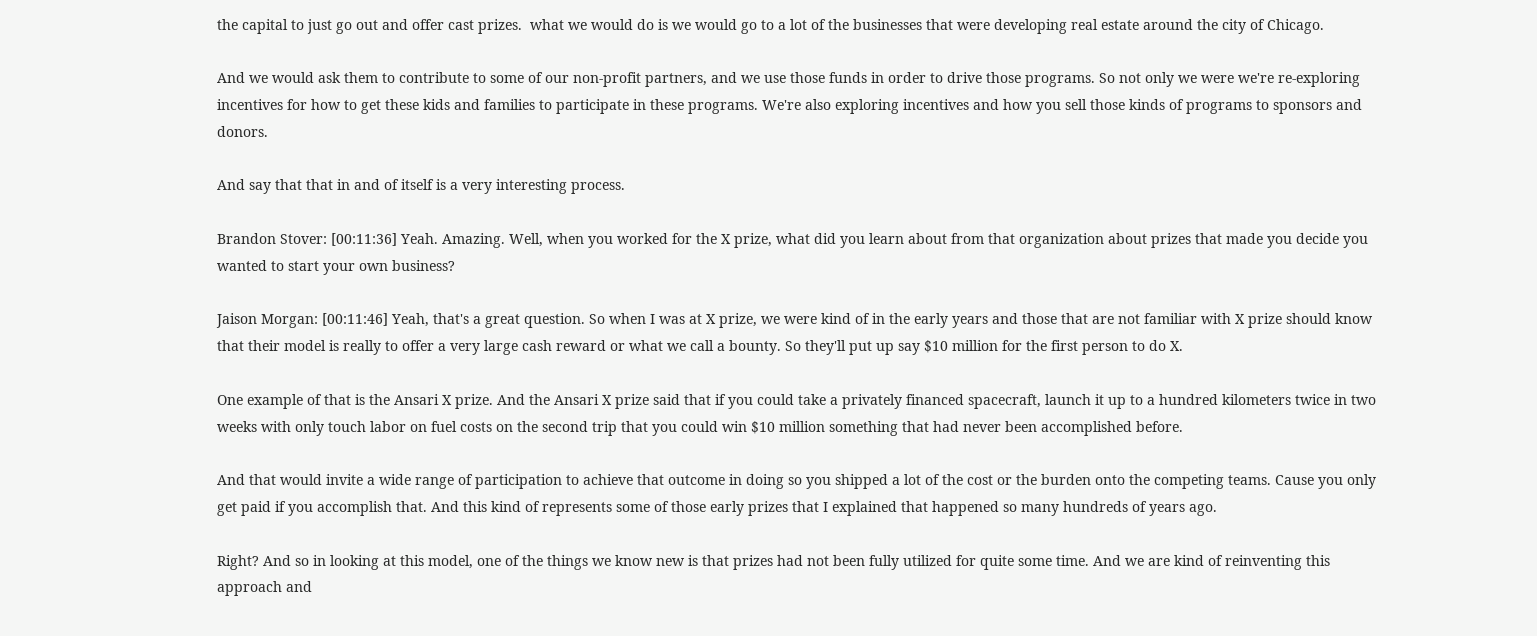the capital to just go out and offer cast prizes.  what we would do is we would go to a lot of the businesses that were developing real estate around the city of Chicago.

And we would ask them to contribute to some of our non-profit partners, and we use those funds in order to drive those programs. So not only we were we're re-exploring incentives for how to get these kids and families to participate in these programs. We're also exploring incentives and how you sell those kinds of programs to sponsors and donors.

And say that that in and of itself is a very interesting process.

Brandon Stover: [00:11:36] Yeah. Amazing. Well, when you worked for the X prize, what did you learn about from that organization about prizes that made you decide you wanted to start your own business?

Jaison Morgan: [00:11:46] Yeah, that's a great question. So when I was at X prize, we were kind of in the early years and those that are not familiar with X prize should know that their model is really to offer a very large cash reward or what we call a bounty. So they'll put up say $10 million for the first person to do X.

One example of that is the Ansari X prize. And the Ansari X prize said that if you could take a privately financed spacecraft, launch it up to a hundred kilometers twice in two weeks with only touch labor on fuel costs on the second trip that you could win $10 million something that had never been accomplished before.

And that would invite a wide range of participation to achieve that outcome in doing so you shipped a lot of the cost or the burden onto the competing teams. Cause you only get paid if you accomplish that. And this kind of represents some of those early prizes that I explained that happened so many hundreds of years ago.

Right? And so in looking at this model, one of the things we know new is that prizes had not been fully utilized for quite some time. And we are kind of reinventing this approach and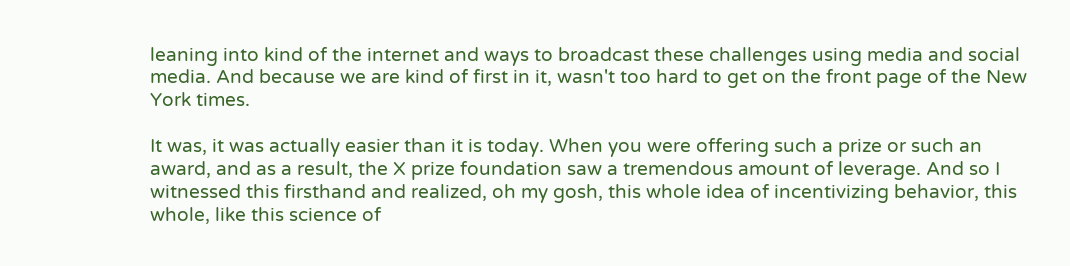leaning into kind of the internet and ways to broadcast these challenges using media and social media. And because we are kind of first in it, wasn't too hard to get on the front page of the New York times.

It was, it was actually easier than it is today. When you were offering such a prize or such an award, and as a result, the X prize foundation saw a tremendous amount of leverage. And so I witnessed this firsthand and realized, oh my gosh, this whole idea of incentivizing behavior, this whole, like this science of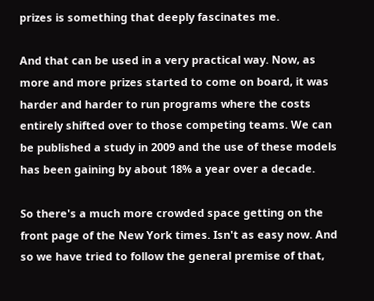prizes is something that deeply fascinates me.

And that can be used in a very practical way. Now, as more and more prizes started to come on board, it was harder and harder to run programs where the costs entirely shifted over to those competing teams. We can be published a study in 2009 and the use of these models has been gaining by about 18% a year over a decade.

So there's a much more crowded space getting on the front page of the New York times. Isn't as easy now. And so we have tried to follow the general premise of that,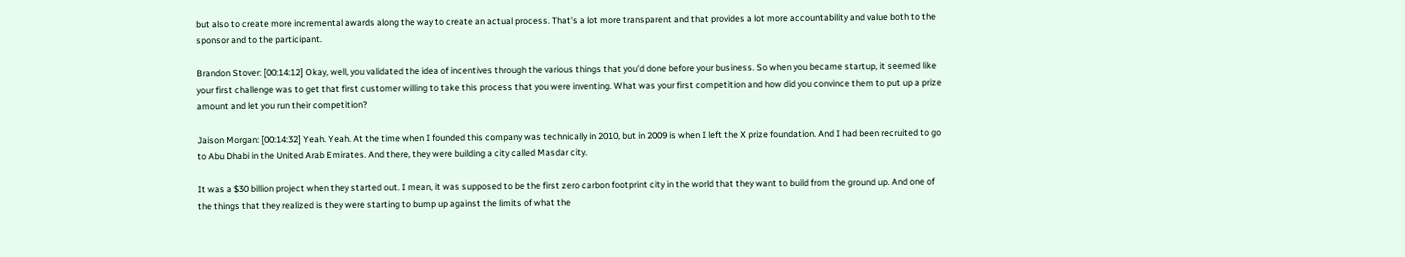but also to create more incremental awards along the way to create an actual process. That's a lot more transparent and that provides a lot more accountability and value both to the sponsor and to the participant.

Brandon Stover: [00:14:12] Okay, well, you validated the idea of incentives through the various things that you'd done before your business. So when you became startup, it seemed like your first challenge was to get that first customer willing to take this process that you were inventing. What was your first competition and how did you convince them to put up a prize amount and let you run their competition?

Jaison Morgan: [00:14:32] Yeah. Yeah. At the time when I founded this company was technically in 2010, but in 2009 is when I left the X prize foundation. And I had been recruited to go to Abu Dhabi in the United Arab Emirates. And there, they were building a city called Masdar city.

It was a $30 billion project when they started out. I mean, it was supposed to be the first zero carbon footprint city in the world that they want to build from the ground up. And one of the things that they realized is they were starting to bump up against the limits of what the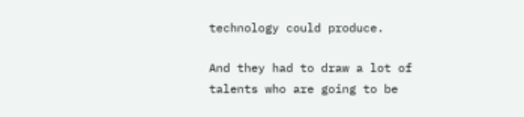technology could produce.

And they had to draw a lot of talents who are going to be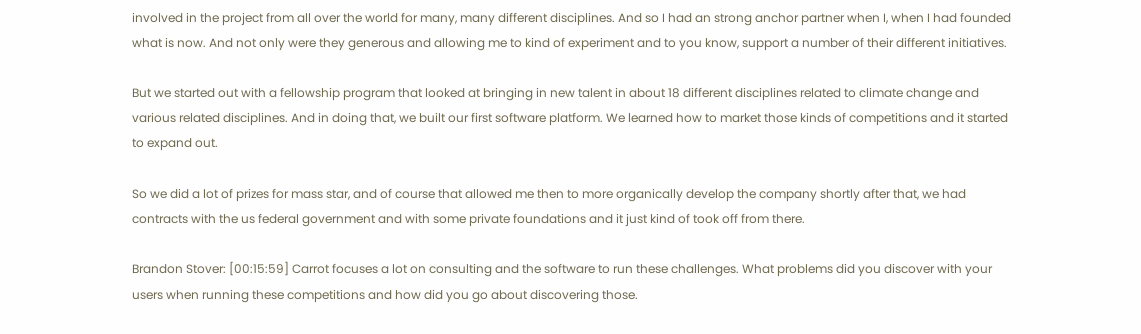involved in the project from all over the world for many, many different disciplines. And so I had an strong anchor partner when I, when I had founded what is now. And not only were they generous and allowing me to kind of experiment and to you know, support a number of their different initiatives.

But we started out with a fellowship program that looked at bringing in new talent in about 18 different disciplines related to climate change and various related disciplines. And in doing that, we built our first software platform. We learned how to market those kinds of competitions and it started to expand out.

So we did a lot of prizes for mass star, and of course that allowed me then to more organically develop the company shortly after that, we had contracts with the us federal government and with some private foundations and it just kind of took off from there.

Brandon Stover: [00:15:59] Carrot focuses a lot on consulting and the software to run these challenges. What problems did you discover with your users when running these competitions and how did you go about discovering those.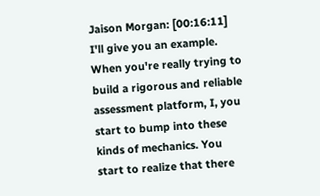Jaison Morgan: [00:16:11] I'll give you an example. When you're really trying to build a rigorous and reliable assessment platform, I, you start to bump into these kinds of mechanics. You start to realize that there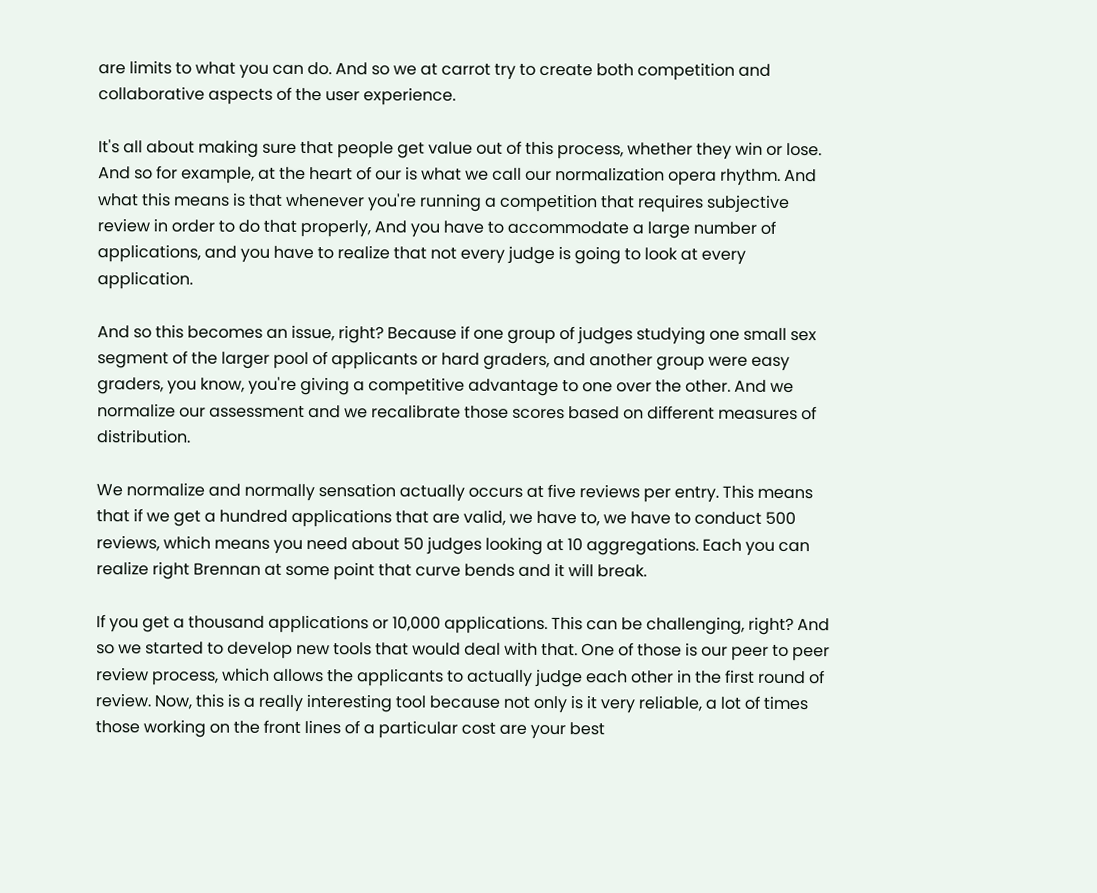are limits to what you can do. And so we at carrot try to create both competition and collaborative aspects of the user experience.

It's all about making sure that people get value out of this process, whether they win or lose. And so for example, at the heart of our is what we call our normalization opera rhythm. And what this means is that whenever you're running a competition that requires subjective review in order to do that properly, And you have to accommodate a large number of applications, and you have to realize that not every judge is going to look at every application.

And so this becomes an issue, right? Because if one group of judges studying one small sex segment of the larger pool of applicants or hard graders, and another group were easy graders, you know, you're giving a competitive advantage to one over the other. And we normalize our assessment and we recalibrate those scores based on different measures of distribution.

We normalize and normally sensation actually occurs at five reviews per entry. This means that if we get a hundred applications that are valid, we have to, we have to conduct 500 reviews, which means you need about 50 judges looking at 10 aggregations. Each you can realize right Brennan at some point that curve bends and it will break.

If you get a thousand applications or 10,000 applications. This can be challenging, right? And so we started to develop new tools that would deal with that. One of those is our peer to peer review process, which allows the applicants to actually judge each other in the first round of review. Now, this is a really interesting tool because not only is it very reliable, a lot of times those working on the front lines of a particular cost are your best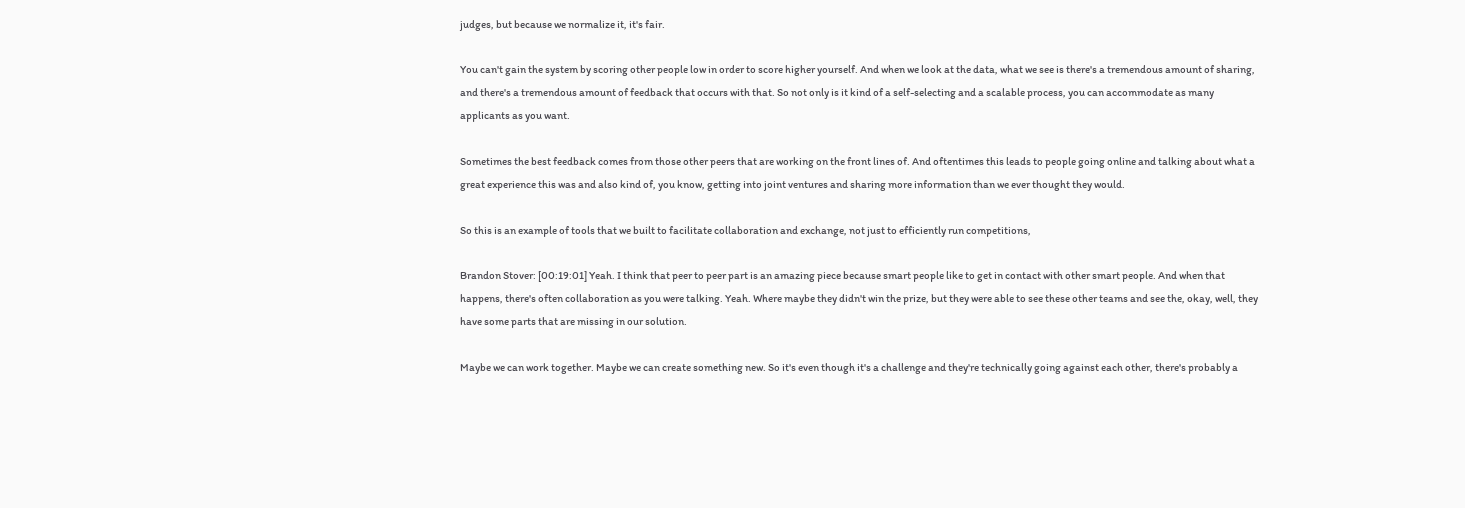judges, but because we normalize it, it's fair.

You can't gain the system by scoring other people low in order to score higher yourself. And when we look at the data, what we see is there's a tremendous amount of sharing, and there's a tremendous amount of feedback that occurs with that. So not only is it kind of a self-selecting and a scalable process, you can accommodate as many applicants as you want.

Sometimes the best feedback comes from those other peers that are working on the front lines of. And oftentimes this leads to people going online and talking about what a great experience this was and also kind of, you know, getting into joint ventures and sharing more information than we ever thought they would.

So this is an example of tools that we built to facilitate collaboration and exchange, not just to efficiently run competitions,

Brandon Stover: [00:19:01] Yeah. I think that peer to peer part is an amazing piece because smart people like to get in contact with other smart people. And when that happens, there's often collaboration as you were talking. Yeah. Where maybe they didn't win the prize, but they were able to see these other teams and see the, okay, well, they have some parts that are missing in our solution.

Maybe we can work together. Maybe we can create something new. So it's even though it's a challenge and they're technically going against each other, there's probably a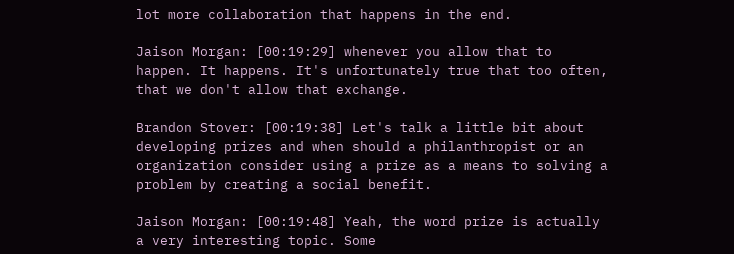lot more collaboration that happens in the end.

Jaison Morgan: [00:19:29] whenever you allow that to happen. It happens. It's unfortunately true that too often, that we don't allow that exchange.

Brandon Stover: [00:19:38] Let's talk a little bit about developing prizes and when should a philanthropist or an organization consider using a prize as a means to solving a problem by creating a social benefit.

Jaison Morgan: [00:19:48] Yeah, the word prize is actually a very interesting topic. Some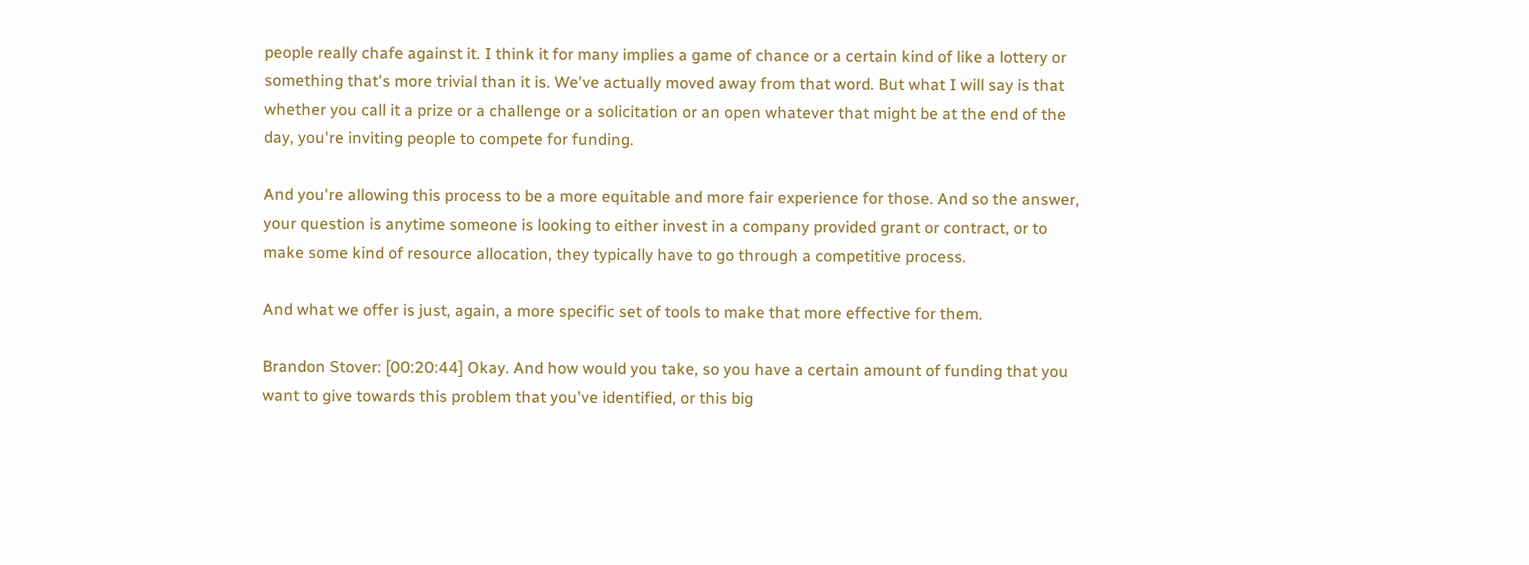people really chafe against it. I think it for many implies a game of chance or a certain kind of like a lottery or something that's more trivial than it is. We've actually moved away from that word. But what I will say is that whether you call it a prize or a challenge or a solicitation or an open whatever that might be at the end of the day, you're inviting people to compete for funding.

And you're allowing this process to be a more equitable and more fair experience for those. And so the answer, your question is anytime someone is looking to either invest in a company provided grant or contract, or to make some kind of resource allocation, they typically have to go through a competitive process.

And what we offer is just, again, a more specific set of tools to make that more effective for them.

Brandon Stover: [00:20:44] Okay. And how would you take, so you have a certain amount of funding that you want to give towards this problem that you've identified, or this big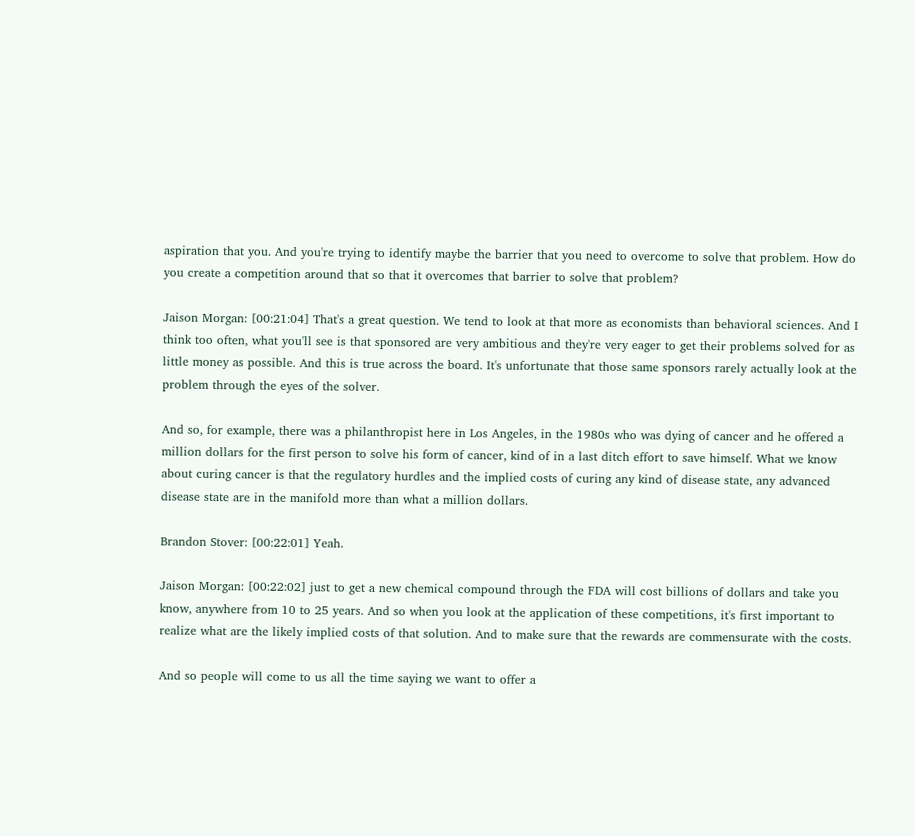aspiration that you. And you're trying to identify maybe the barrier that you need to overcome to solve that problem. How do you create a competition around that so that it overcomes that barrier to solve that problem?

Jaison Morgan: [00:21:04] That's a great question. We tend to look at that more as economists than behavioral sciences. And I think too often, what you'll see is that sponsored are very ambitious and they're very eager to get their problems solved for as little money as possible. And this is true across the board. It's unfortunate that those same sponsors rarely actually look at the problem through the eyes of the solver.

And so, for example, there was a philanthropist here in Los Angeles, in the 1980s who was dying of cancer and he offered a million dollars for the first person to solve his form of cancer, kind of in a last ditch effort to save himself. What we know about curing cancer is that the regulatory hurdles and the implied costs of curing any kind of disease state, any advanced disease state are in the manifold more than what a million dollars.

Brandon Stover: [00:22:01] Yeah.

Jaison Morgan: [00:22:02] just to get a new chemical compound through the FDA will cost billions of dollars and take you know, anywhere from 10 to 25 years. And so when you look at the application of these competitions, it's first important to realize what are the likely implied costs of that solution. And to make sure that the rewards are commensurate with the costs.

And so people will come to us all the time saying we want to offer a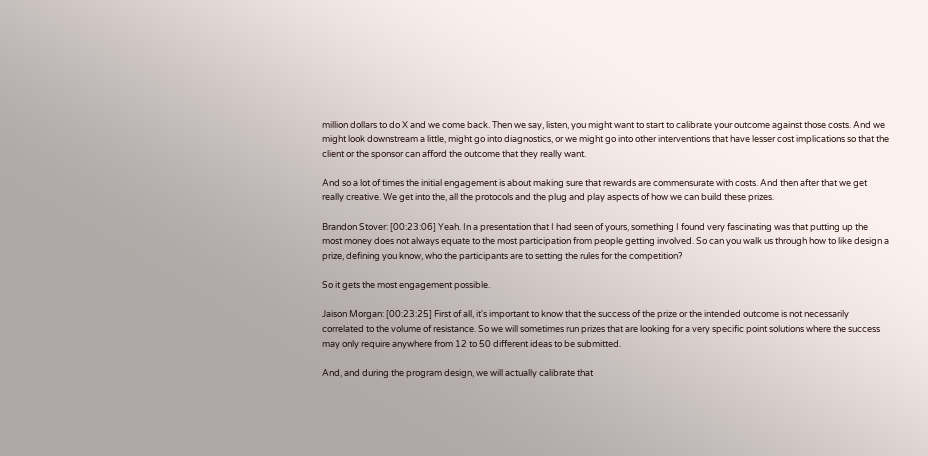million dollars to do X and we come back. Then we say, listen, you might want to start to calibrate your outcome against those costs. And we might look downstream a little, might go into diagnostics, or we might go into other interventions that have lesser cost implications so that the client or the sponsor can afford the outcome that they really want.

And so a lot of times the initial engagement is about making sure that rewards are commensurate with costs. And then after that we get really creative. We get into the, all the protocols and the plug and play aspects of how we can build these prizes.

Brandon Stover: [00:23:06] Yeah. In a presentation that I had seen of yours, something I found very fascinating was that putting up the most money does not always equate to the most participation from people getting involved. So can you walk us through how to like design a prize, defining you know, who the participants are to setting the rules for the competition?

So it gets the most engagement possible.

Jaison Morgan: [00:23:25] First of all, it's important to know that the success of the prize or the intended outcome is not necessarily correlated to the volume of resistance. So we will sometimes run prizes that are looking for a very specific point solutions where the success may only require anywhere from 12 to 50 different ideas to be submitted.

And, and during the program design, we will actually calibrate that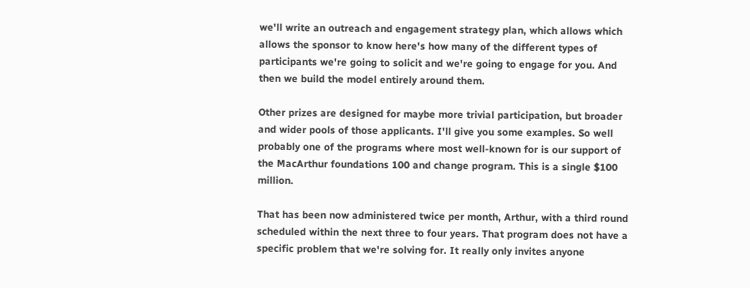we'll write an outreach and engagement strategy plan, which allows which allows the sponsor to know here's how many of the different types of participants we're going to solicit and we're going to engage for you. And then we build the model entirely around them.

Other prizes are designed for maybe more trivial participation, but broader and wider pools of those applicants. I'll give you some examples. So well probably one of the programs where most well-known for is our support of the MacArthur foundations 100 and change program. This is a single $100 million.

That has been now administered twice per month, Arthur, with a third round scheduled within the next three to four years. That program does not have a specific problem that we're solving for. It really only invites anyone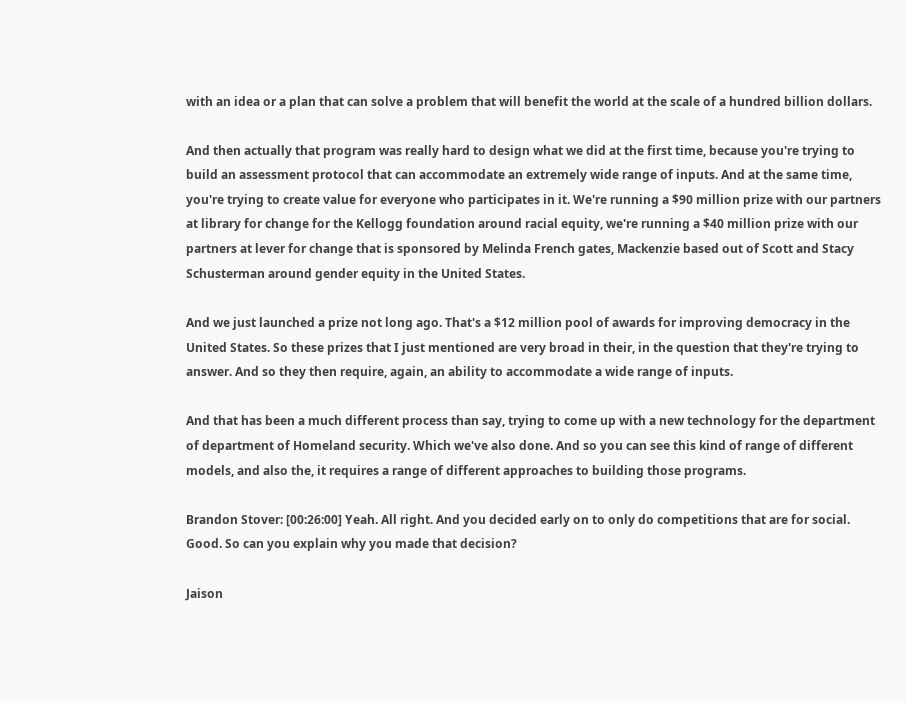with an idea or a plan that can solve a problem that will benefit the world at the scale of a hundred billion dollars.

And then actually that program was really hard to design what we did at the first time, because you're trying to build an assessment protocol that can accommodate an extremely wide range of inputs. And at the same time, you're trying to create value for everyone who participates in it. We're running a $90 million prize with our partners at library for change for the Kellogg foundation around racial equity, we're running a $40 million prize with our partners at lever for change that is sponsored by Melinda French gates, Mackenzie based out of Scott and Stacy Schusterman around gender equity in the United States.

And we just launched a prize not long ago. That's a $12 million pool of awards for improving democracy in the United States. So these prizes that I just mentioned are very broad in their, in the question that they're trying to answer. And so they then require, again, an ability to accommodate a wide range of inputs.

And that has been a much different process than say, trying to come up with a new technology for the department of department of Homeland security. Which we've also done. And so you can see this kind of range of different models, and also the, it requires a range of different approaches to building those programs.

Brandon Stover: [00:26:00] Yeah. All right. And you decided early on to only do competitions that are for social. Good. So can you explain why you made that decision?

Jaison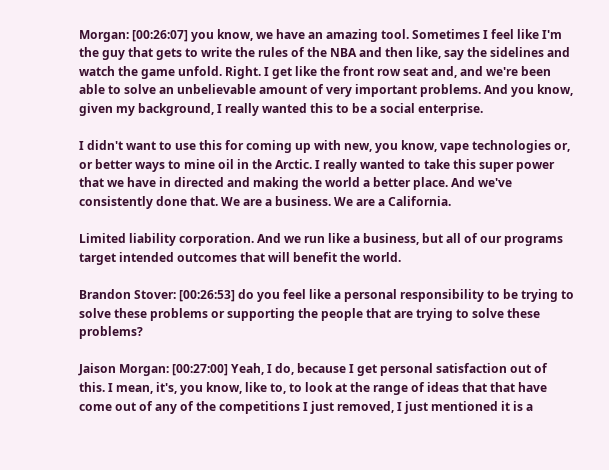Morgan: [00:26:07] you know, we have an amazing tool. Sometimes I feel like I'm the guy that gets to write the rules of the NBA and then like, say the sidelines and watch the game unfold. Right. I get like the front row seat and, and we're been able to solve an unbelievable amount of very important problems. And you know, given my background, I really wanted this to be a social enterprise.

I didn't want to use this for coming up with new, you know, vape technologies or, or better ways to mine oil in the Arctic. I really wanted to take this super power that we have in directed and making the world a better place. And we've consistently done that. We are a business. We are a California.

Limited liability corporation. And we run like a business, but all of our programs target intended outcomes that will benefit the world.

Brandon Stover: [00:26:53] do you feel like a personal responsibility to be trying to solve these problems or supporting the people that are trying to solve these problems?

Jaison Morgan: [00:27:00] Yeah, I do, because I get personal satisfaction out of this. I mean, it's, you know, like to, to look at the range of ideas that that have come out of any of the competitions I just removed, I just mentioned it is a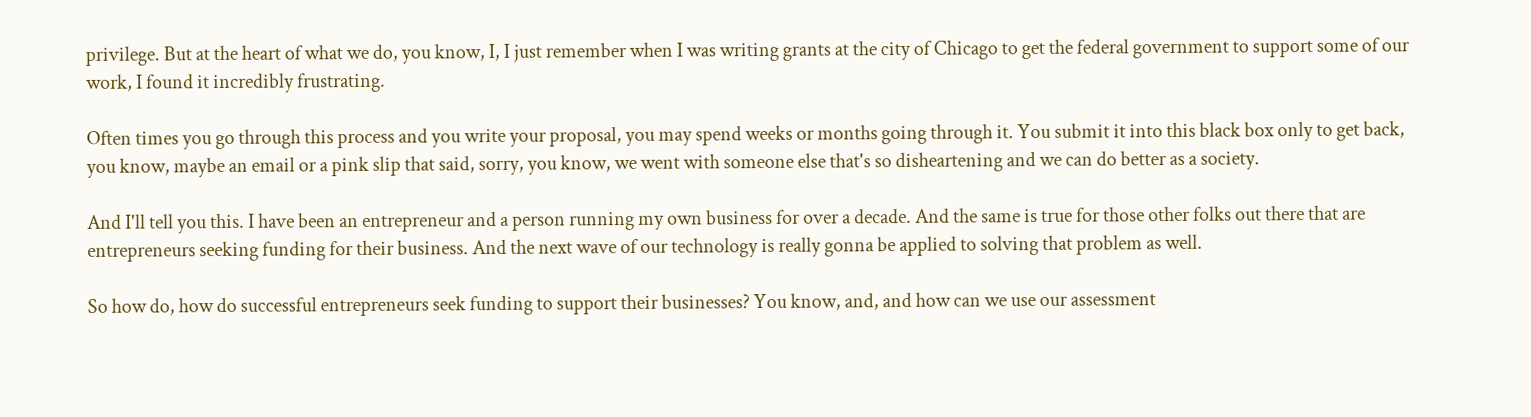privilege. But at the heart of what we do, you know, I, I just remember when I was writing grants at the city of Chicago to get the federal government to support some of our work, I found it incredibly frustrating.

Often times you go through this process and you write your proposal, you may spend weeks or months going through it. You submit it into this black box only to get back, you know, maybe an email or a pink slip that said, sorry, you know, we went with someone else that's so disheartening and we can do better as a society.

And I'll tell you this. I have been an entrepreneur and a person running my own business for over a decade. And the same is true for those other folks out there that are entrepreneurs seeking funding for their business. And the next wave of our technology is really gonna be applied to solving that problem as well.

So how do, how do successful entrepreneurs seek funding to support their businesses? You know, and, and how can we use our assessment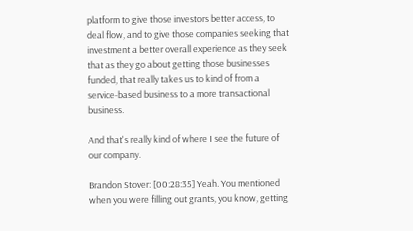platform to give those investors better access, to deal flow, and to give those companies seeking that investment a better overall experience as they seek that as they go about getting those businesses funded, that really takes us to kind of from a service-based business to a more transactional business.

And that's really kind of where I see the future of our company.

Brandon Stover: [00:28:35] Yeah. You mentioned when you were filling out grants, you know, getting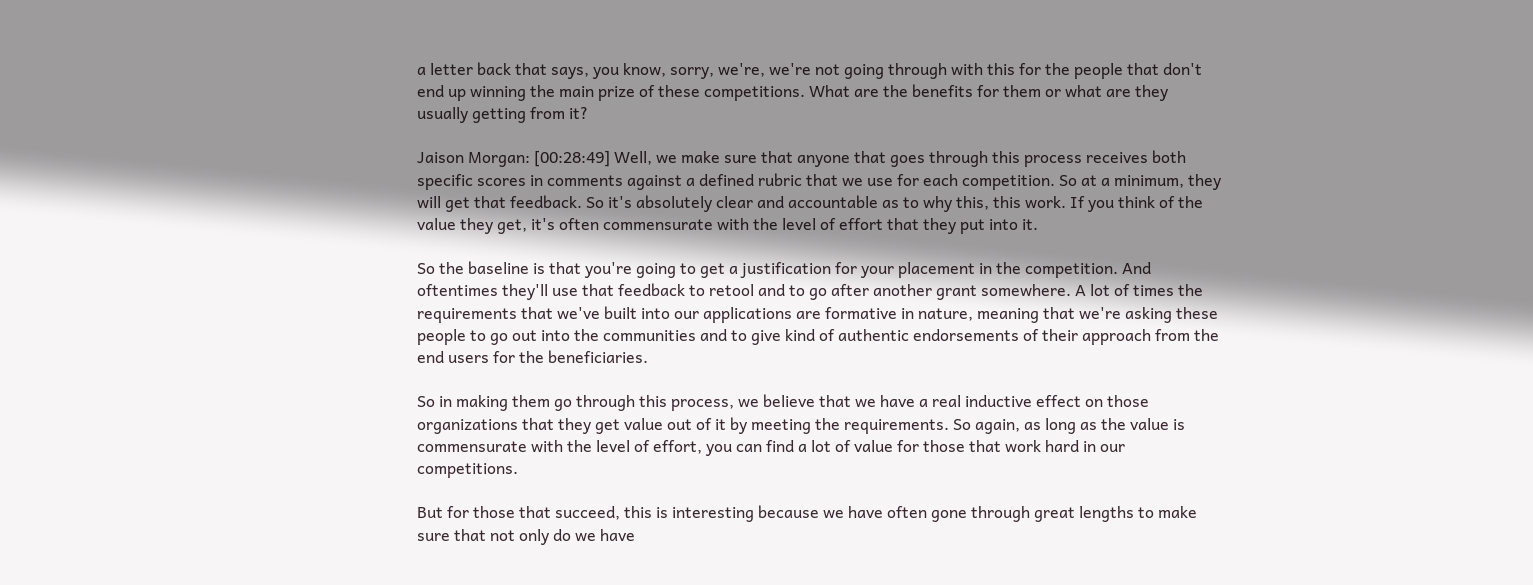a letter back that says, you know, sorry, we're, we're not going through with this for the people that don't end up winning the main prize of these competitions. What are the benefits for them or what are they usually getting from it?

Jaison Morgan: [00:28:49] Well, we make sure that anyone that goes through this process receives both specific scores in comments against a defined rubric that we use for each competition. So at a minimum, they will get that feedback. So it's absolutely clear and accountable as to why this, this work. If you think of the value they get, it's often commensurate with the level of effort that they put into it.

So the baseline is that you're going to get a justification for your placement in the competition. And oftentimes they'll use that feedback to retool and to go after another grant somewhere. A lot of times the requirements that we've built into our applications are formative in nature, meaning that we're asking these people to go out into the communities and to give kind of authentic endorsements of their approach from the end users for the beneficiaries.

So in making them go through this process, we believe that we have a real inductive effect on those organizations that they get value out of it by meeting the requirements. So again, as long as the value is commensurate with the level of effort, you can find a lot of value for those that work hard in our competitions.

But for those that succeed, this is interesting because we have often gone through great lengths to make sure that not only do we have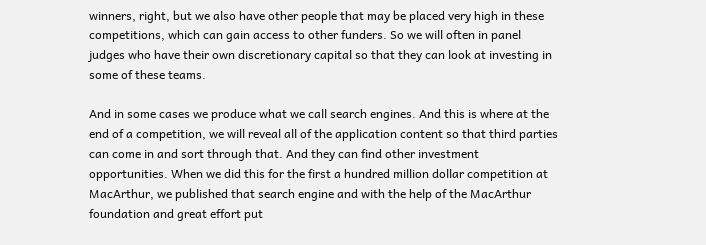winners, right, but we also have other people that may be placed very high in these competitions, which can gain access to other funders. So we will often in panel judges who have their own discretionary capital so that they can look at investing in some of these teams.

And in some cases we produce what we call search engines. And this is where at the end of a competition, we will reveal all of the application content so that third parties can come in and sort through that. And they can find other investment opportunities. When we did this for the first a hundred million dollar competition at MacArthur, we published that search engine and with the help of the MacArthur foundation and great effort put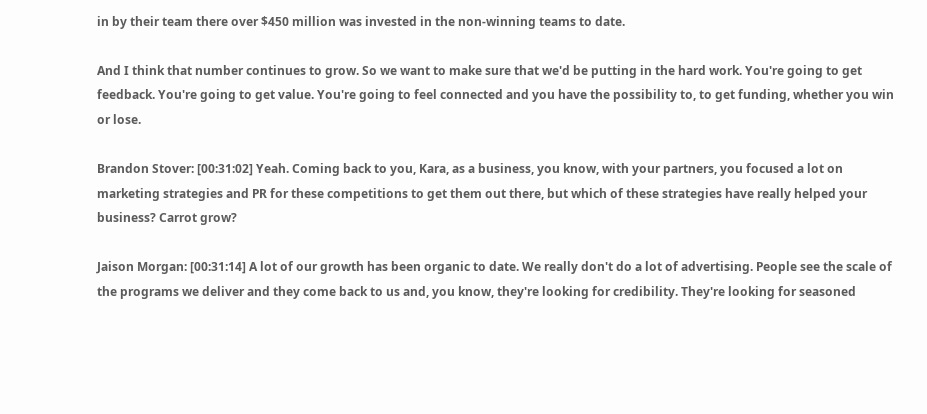in by their team there over $450 million was invested in the non-winning teams to date.

And I think that number continues to grow. So we want to make sure that we'd be putting in the hard work. You're going to get feedback. You're going to get value. You're going to feel connected and you have the possibility to, to get funding, whether you win or lose.

Brandon Stover: [00:31:02] Yeah. Coming back to you, Kara, as a business, you know, with your partners, you focused a lot on marketing strategies and PR for these competitions to get them out there, but which of these strategies have really helped your business? Carrot grow?

Jaison Morgan: [00:31:14] A lot of our growth has been organic to date. We really don't do a lot of advertising. People see the scale of the programs we deliver and they come back to us and, you know, they're looking for credibility. They're looking for seasoned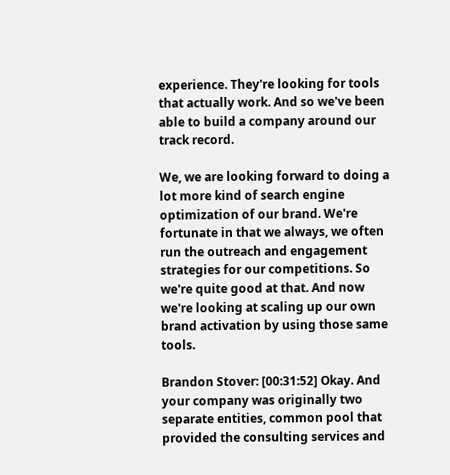experience. They're looking for tools that actually work. And so we've been able to build a company around our track record.

We, we are looking forward to doing a lot more kind of search engine optimization of our brand. We're fortunate in that we always, we often run the outreach and engagement strategies for our competitions. So we're quite good at that. And now we're looking at scaling up our own brand activation by using those same tools.

Brandon Stover: [00:31:52] Okay. And your company was originally two separate entities, common pool that provided the consulting services and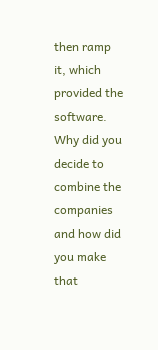then ramp it, which provided the software. Why did you decide to combine the companies and how did you make that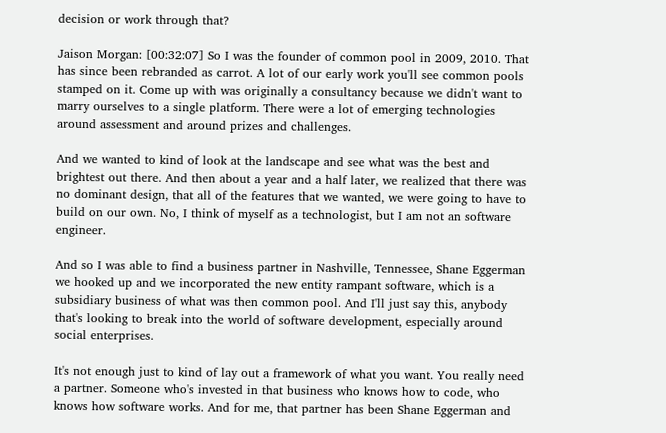decision or work through that?

Jaison Morgan: [00:32:07] So I was the founder of common pool in 2009, 2010. That has since been rebranded as carrot. A lot of our early work you'll see common pools stamped on it. Come up with was originally a consultancy because we didn't want to marry ourselves to a single platform. There were a lot of emerging technologies around assessment and around prizes and challenges.

And we wanted to kind of look at the landscape and see what was the best and brightest out there. And then about a year and a half later, we realized that there was no dominant design, that all of the features that we wanted, we were going to have to build on our own. No, I think of myself as a technologist, but I am not an software engineer.

And so I was able to find a business partner in Nashville, Tennessee, Shane Eggerman we hooked up and we incorporated the new entity rampant software, which is a subsidiary business of what was then common pool. And I'll just say this, anybody that's looking to break into the world of software development, especially around social enterprises.

It's not enough just to kind of lay out a framework of what you want. You really need a partner. Someone who's invested in that business who knows how to code, who knows how software works. And for me, that partner has been Shane Eggerman and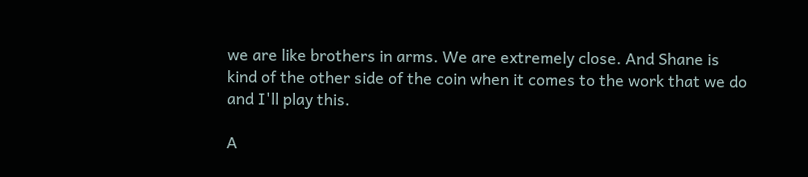we are like brothers in arms. We are extremely close. And Shane is kind of the other side of the coin when it comes to the work that we do and I'll play this.

A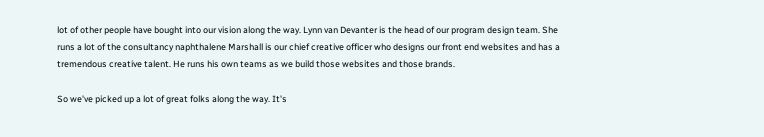lot of other people have bought into our vision along the way. Lynn van Devanter is the head of our program design team. She runs a lot of the consultancy naphthalene Marshall is our chief creative officer who designs our front end websites and has a tremendous creative talent. He runs his own teams as we build those websites and those brands.

So we've picked up a lot of great folks along the way. It's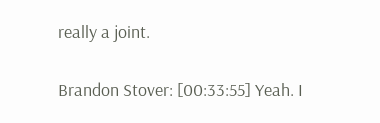really a joint.

Brandon Stover: [00:33:55] Yeah. I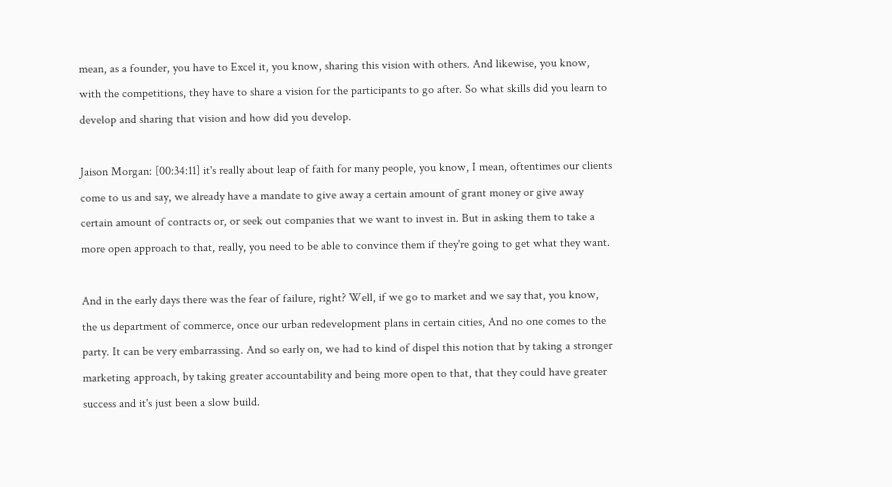mean, as a founder, you have to Excel it, you know, sharing this vision with others. And likewise, you know, with the competitions, they have to share a vision for the participants to go after. So what skills did you learn to develop and sharing that vision and how did you develop.

Jaison Morgan: [00:34:11] it's really about leap of faith for many people, you know, I mean, oftentimes our clients come to us and say, we already have a mandate to give away a certain amount of grant money or give away certain amount of contracts or, or seek out companies that we want to invest in. But in asking them to take a more open approach to that, really, you need to be able to convince them if they're going to get what they want.

And in the early days there was the fear of failure, right? Well, if we go to market and we say that, you know, the us department of commerce, once our urban redevelopment plans in certain cities, And no one comes to the party. It can be very embarrassing. And so early on, we had to kind of dispel this notion that by taking a stronger marketing approach, by taking greater accountability and being more open to that, that they could have greater success and it's just been a slow build.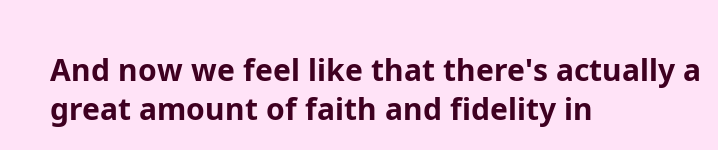And now we feel like that there's actually a great amount of faith and fidelity in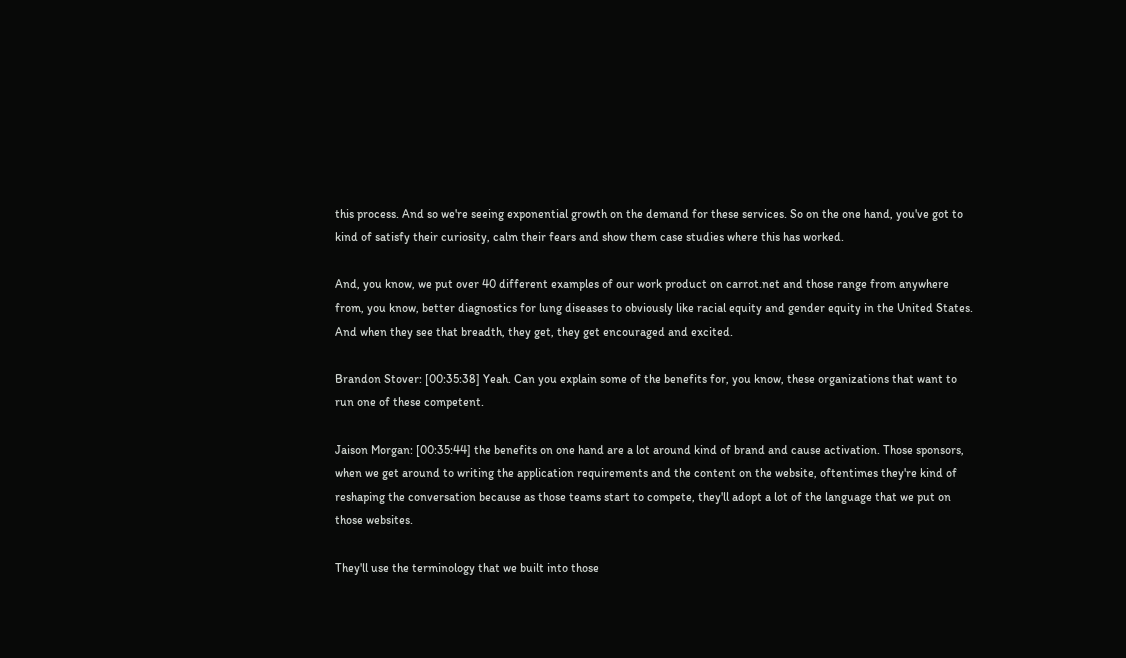this process. And so we're seeing exponential growth on the demand for these services. So on the one hand, you've got to kind of satisfy their curiosity, calm their fears and show them case studies where this has worked.

And, you know, we put over 40 different examples of our work product on carrot.net and those range from anywhere from, you know, better diagnostics for lung diseases to obviously like racial equity and gender equity in the United States. And when they see that breadth, they get, they get encouraged and excited.

Brandon Stover: [00:35:38] Yeah. Can you explain some of the benefits for, you know, these organizations that want to run one of these competent.

Jaison Morgan: [00:35:44] the benefits on one hand are a lot around kind of brand and cause activation. Those sponsors, when we get around to writing the application requirements and the content on the website, oftentimes they're kind of reshaping the conversation because as those teams start to compete, they'll adopt a lot of the language that we put on those websites.

They'll use the terminology that we built into those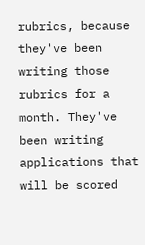rubrics, because they've been writing those rubrics for a month. They've been writing applications that will be scored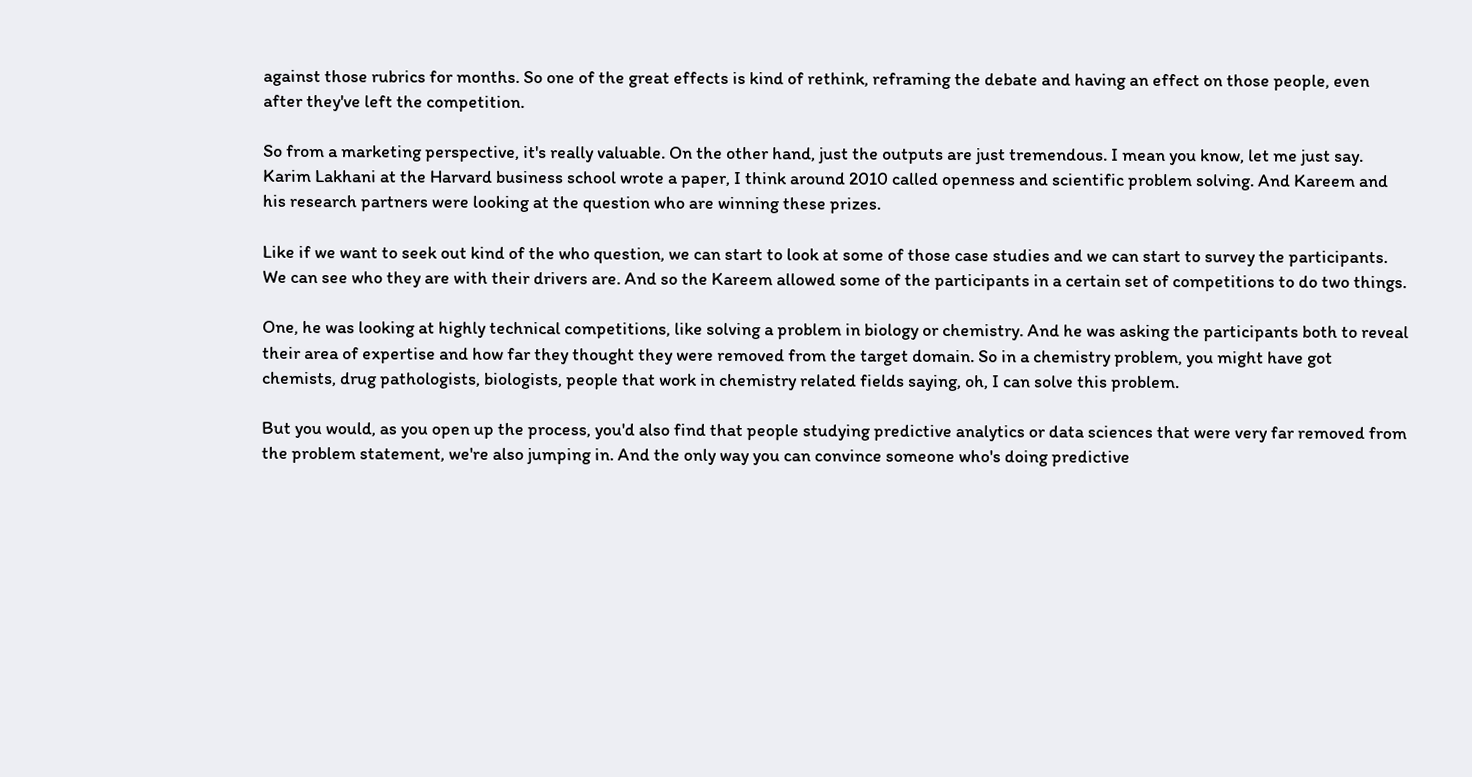against those rubrics for months. So one of the great effects is kind of rethink, reframing the debate and having an effect on those people, even after they've left the competition.

So from a marketing perspective, it's really valuable. On the other hand, just the outputs are just tremendous. I mean you know, let me just say. Karim Lakhani at the Harvard business school wrote a paper, I think around 2010 called openness and scientific problem solving. And Kareem and his research partners were looking at the question who are winning these prizes.

Like if we want to seek out kind of the who question, we can start to look at some of those case studies and we can start to survey the participants. We can see who they are with their drivers are. And so the Kareem allowed some of the participants in a certain set of competitions to do two things.

One, he was looking at highly technical competitions, like solving a problem in biology or chemistry. And he was asking the participants both to reveal their area of expertise and how far they thought they were removed from the target domain. So in a chemistry problem, you might have got chemists, drug pathologists, biologists, people that work in chemistry related fields saying, oh, I can solve this problem.

But you would, as you open up the process, you'd also find that people studying predictive analytics or data sciences that were very far removed from the problem statement, we're also jumping in. And the only way you can convince someone who's doing predictive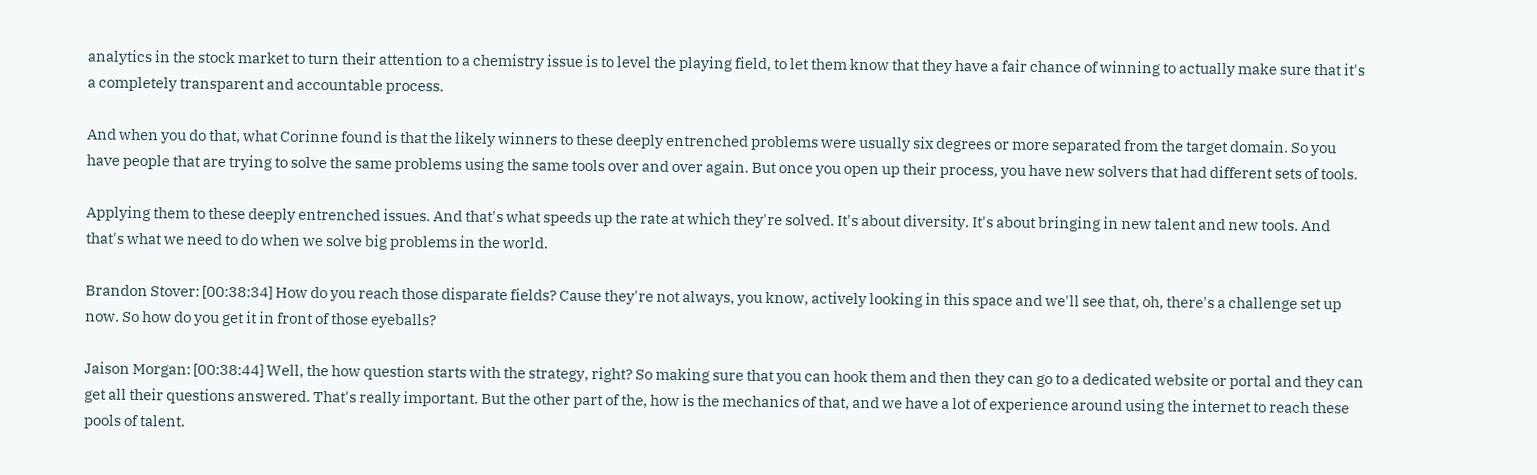analytics in the stock market to turn their attention to a chemistry issue is to level the playing field, to let them know that they have a fair chance of winning to actually make sure that it's a completely transparent and accountable process.

And when you do that, what Corinne found is that the likely winners to these deeply entrenched problems were usually six degrees or more separated from the target domain. So you have people that are trying to solve the same problems using the same tools over and over again. But once you open up their process, you have new solvers that had different sets of tools.

Applying them to these deeply entrenched issues. And that's what speeds up the rate at which they're solved. It's about diversity. It's about bringing in new talent and new tools. And that's what we need to do when we solve big problems in the world.

Brandon Stover: [00:38:34] How do you reach those disparate fields? Cause they're not always, you know, actively looking in this space and we'll see that, oh, there's a challenge set up now. So how do you get it in front of those eyeballs?

Jaison Morgan: [00:38:44] Well, the how question starts with the strategy, right? So making sure that you can hook them and then they can go to a dedicated website or portal and they can get all their questions answered. That's really important. But the other part of the, how is the mechanics of that, and we have a lot of experience around using the internet to reach these pools of talent.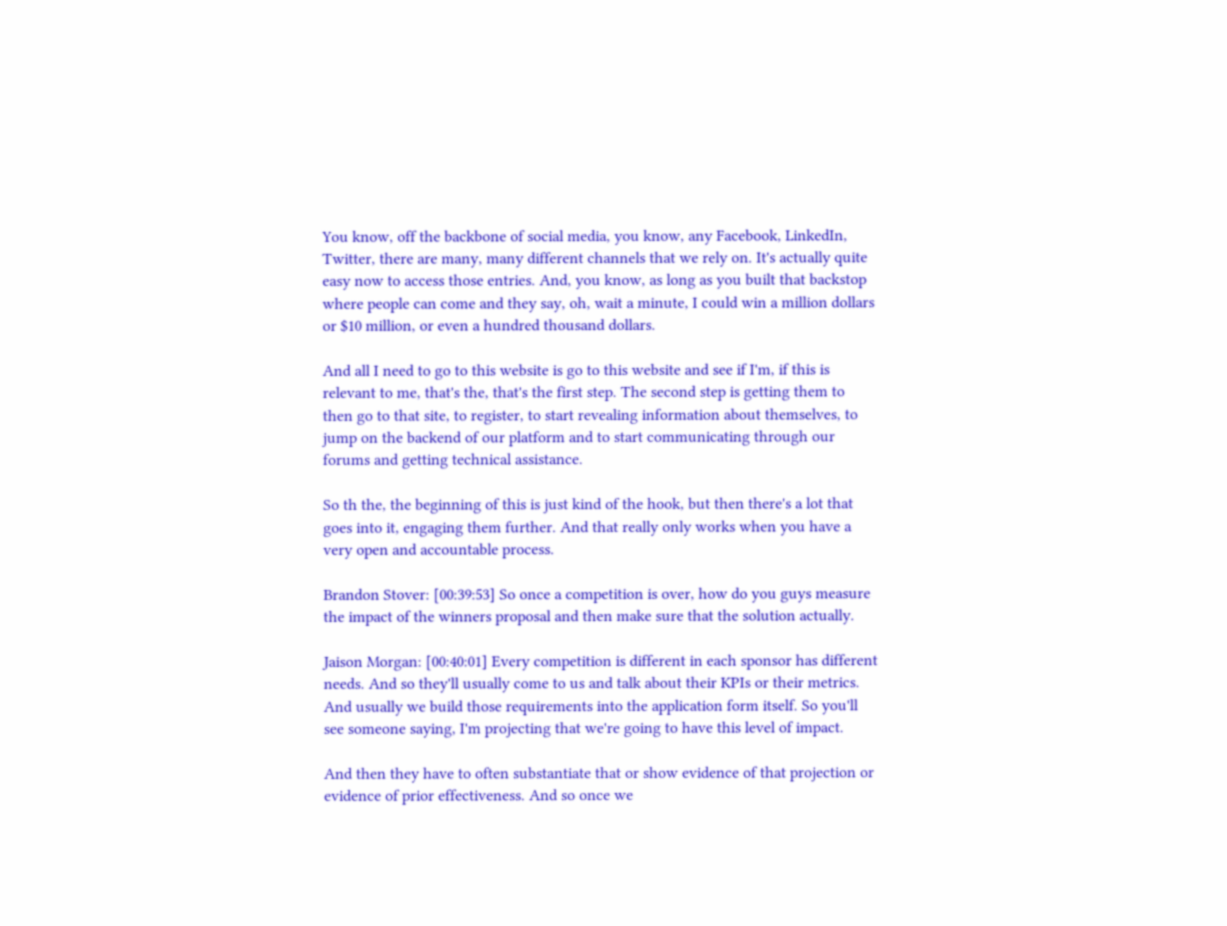You know, off the backbone of social media, you know, any Facebook, LinkedIn, Twitter, there are many, many different channels that we rely on. It's actually quite easy now to access those entries. And, you know, as long as you built that backstop where people can come and they say, oh, wait a minute, I could win a million dollars or $10 million, or even a hundred thousand dollars.

And all I need to go to this website is go to this website and see if I'm, if this is relevant to me, that's the, that's the first step. The second step is getting them to then go to that site, to register, to start revealing information about themselves, to jump on the backend of our platform and to start communicating through our forums and getting technical assistance.

So th the, the beginning of this is just kind of the hook, but then there's a lot that goes into it, engaging them further. And that really only works when you have a very open and accountable process.

Brandon Stover: [00:39:53] So once a competition is over, how do you guys measure the impact of the winners proposal and then make sure that the solution actually.

Jaison Morgan: [00:40:01] Every competition is different in each sponsor has different needs. And so they'll usually come to us and talk about their KPIs or their metrics. And usually we build those requirements into the application form itself. So you'll see someone saying, I'm projecting that we're going to have this level of impact.

And then they have to often substantiate that or show evidence of that projection or evidence of prior effectiveness. And so once we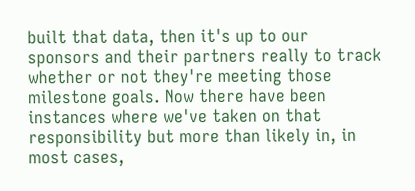built that data, then it's up to our sponsors and their partners really to track whether or not they're meeting those milestone goals. Now there have been instances where we've taken on that responsibility but more than likely in, in most cases,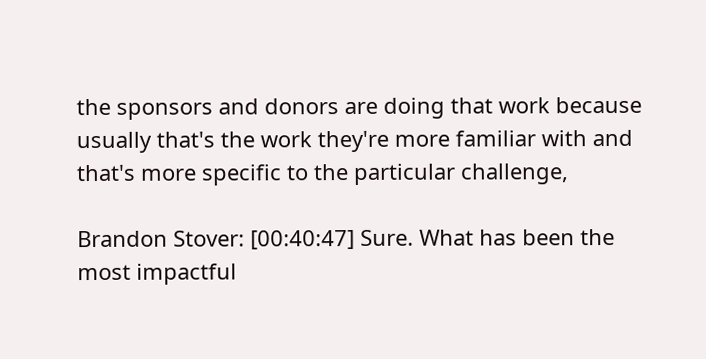the sponsors and donors are doing that work because usually that's the work they're more familiar with and that's more specific to the particular challenge,

Brandon Stover: [00:40:47] Sure. What has been the most impactful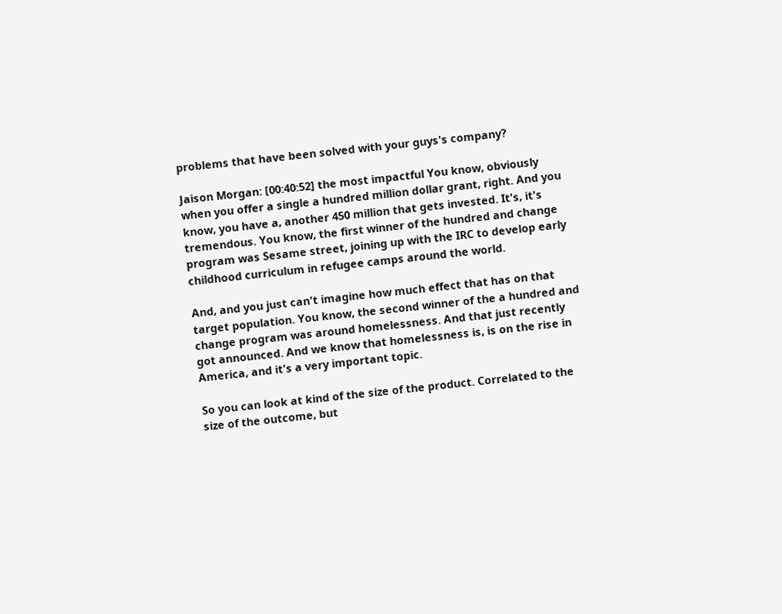problems that have been solved with your guys's company?

Jaison Morgan: [00:40:52] the most impactful You know, obviously when you offer a single a hundred million dollar grant, right. And you know, you have a, another 450 million that gets invested. It's, it's tremendous. You know, the first winner of the hundred and change program was Sesame street, joining up with the IRC to develop early childhood curriculum in refugee camps around the world.

And, and you just can't imagine how much effect that has on that target population. You know, the second winner of the a hundred and change program was around homelessness. And that just recently got announced. And we know that homelessness is, is on the rise in America, and it's a very important topic.

So you can look at kind of the size of the product. Correlated to the size of the outcome, but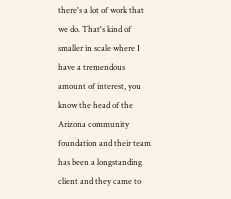there's a lot of work that we do. That's kind of smaller in scale where I have a tremendous amount of interest, you know the head of the Arizona community foundation and their team has been a longstanding client and they came to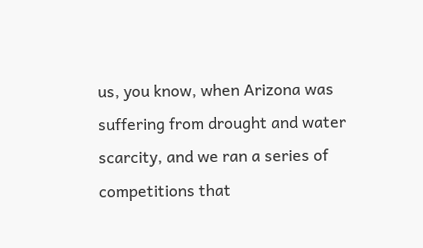us, you know, when Arizona was suffering from drought and water scarcity, and we ran a series of competitions that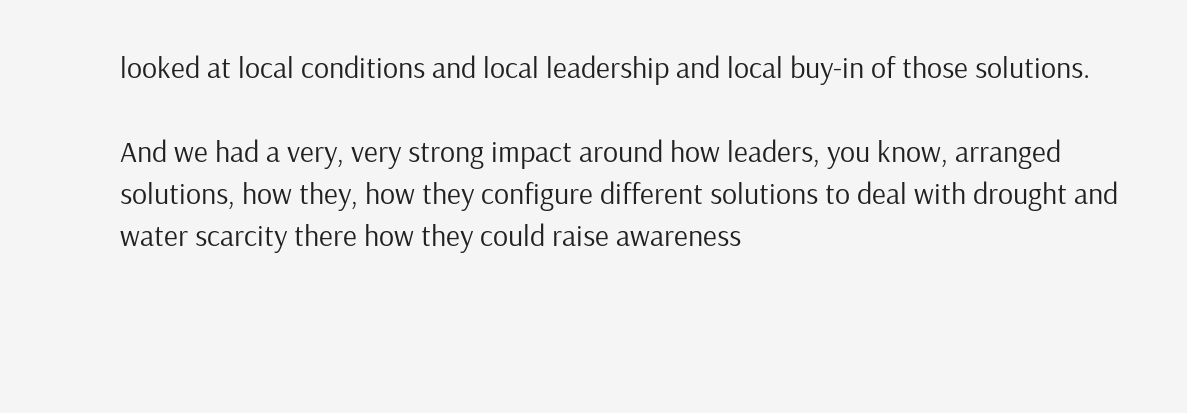looked at local conditions and local leadership and local buy-in of those solutions.

And we had a very, very strong impact around how leaders, you know, arranged solutions, how they, how they configure different solutions to deal with drought and water scarcity there how they could raise awareness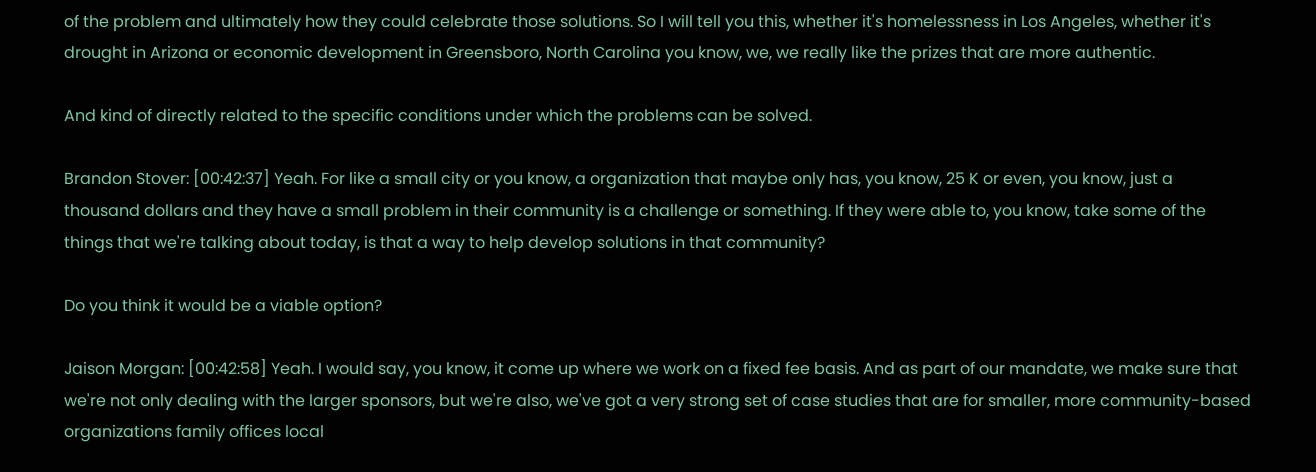of the problem and ultimately how they could celebrate those solutions. So I will tell you this, whether it's homelessness in Los Angeles, whether it's drought in Arizona or economic development in Greensboro, North Carolina you know, we, we really like the prizes that are more authentic.

And kind of directly related to the specific conditions under which the problems can be solved.

Brandon Stover: [00:42:37] Yeah. For like a small city or you know, a organization that maybe only has, you know, 25 K or even, you know, just a thousand dollars and they have a small problem in their community is a challenge or something. If they were able to, you know, take some of the things that we're talking about today, is that a way to help develop solutions in that community?

Do you think it would be a viable option?

Jaison Morgan: [00:42:58] Yeah. I would say, you know, it come up where we work on a fixed fee basis. And as part of our mandate, we make sure that we're not only dealing with the larger sponsors, but we're also, we've got a very strong set of case studies that are for smaller, more community-based organizations family offices local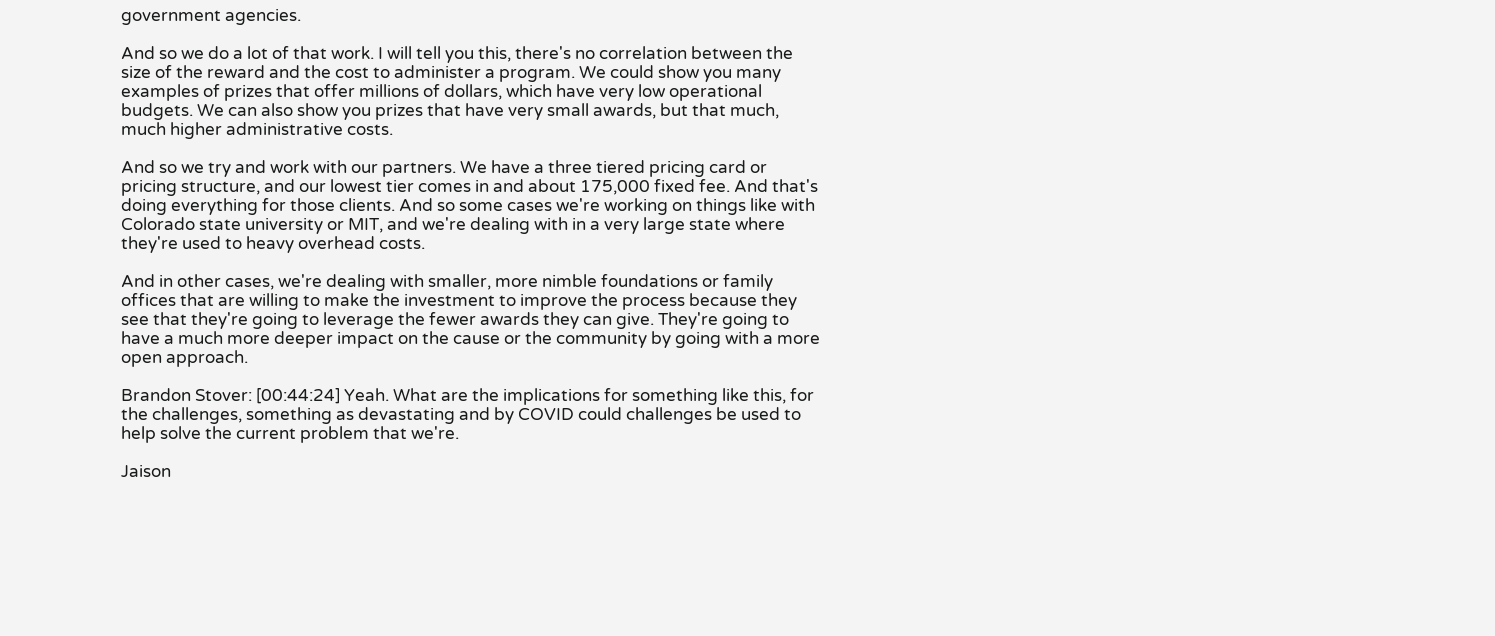government agencies.

And so we do a lot of that work. I will tell you this, there's no correlation between the size of the reward and the cost to administer a program. We could show you many examples of prizes that offer millions of dollars, which have very low operational budgets. We can also show you prizes that have very small awards, but that much, much higher administrative costs.

And so we try and work with our partners. We have a three tiered pricing card or pricing structure, and our lowest tier comes in and about 175,000 fixed fee. And that's doing everything for those clients. And so some cases we're working on things like with Colorado state university or MIT, and we're dealing with in a very large state where they're used to heavy overhead costs.

And in other cases, we're dealing with smaller, more nimble foundations or family offices that are willing to make the investment to improve the process because they see that they're going to leverage the fewer awards they can give. They're going to have a much more deeper impact on the cause or the community by going with a more open approach.

Brandon Stover: [00:44:24] Yeah. What are the implications for something like this, for the challenges, something as devastating and by COVID could challenges be used to help solve the current problem that we're.

Jaison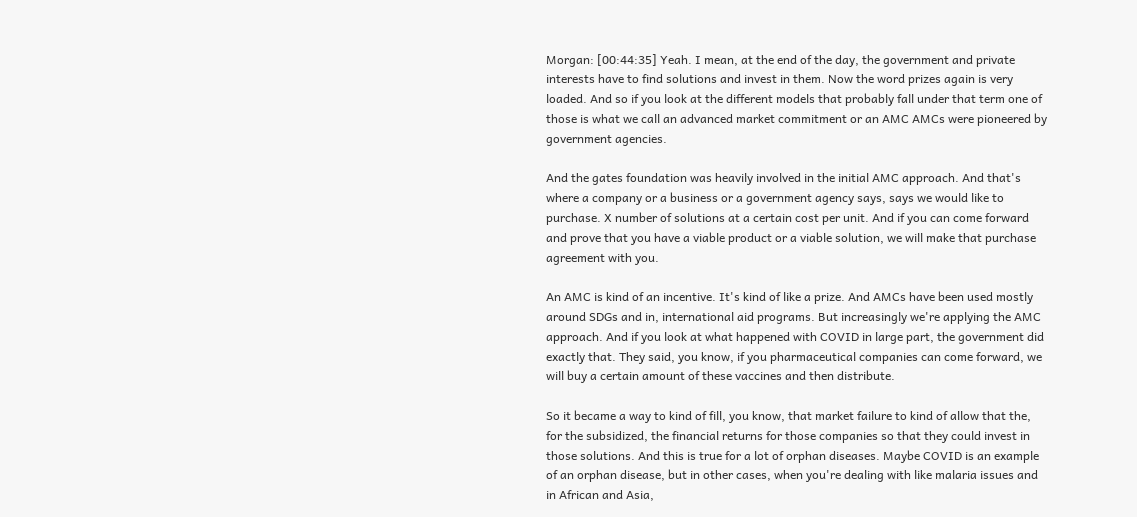Morgan: [00:44:35] Yeah. I mean, at the end of the day, the government and private interests have to find solutions and invest in them. Now the word prizes again is very loaded. And so if you look at the different models that probably fall under that term one of those is what we call an advanced market commitment or an AMC AMCs were pioneered by government agencies.

And the gates foundation was heavily involved in the initial AMC approach. And that's where a company or a business or a government agency says, says we would like to purchase. X number of solutions at a certain cost per unit. And if you can come forward and prove that you have a viable product or a viable solution, we will make that purchase agreement with you.

An AMC is kind of an incentive. It's kind of like a prize. And AMCs have been used mostly around SDGs and in, international aid programs. But increasingly we're applying the AMC approach. And if you look at what happened with COVID in large part, the government did exactly that. They said, you know, if you pharmaceutical companies can come forward, we will buy a certain amount of these vaccines and then distribute.

So it became a way to kind of fill, you know, that market failure to kind of allow that the, for the subsidized, the financial returns for those companies so that they could invest in those solutions. And this is true for a lot of orphan diseases. Maybe COVID is an example of an orphan disease, but in other cases, when you're dealing with like malaria issues and in African and Asia,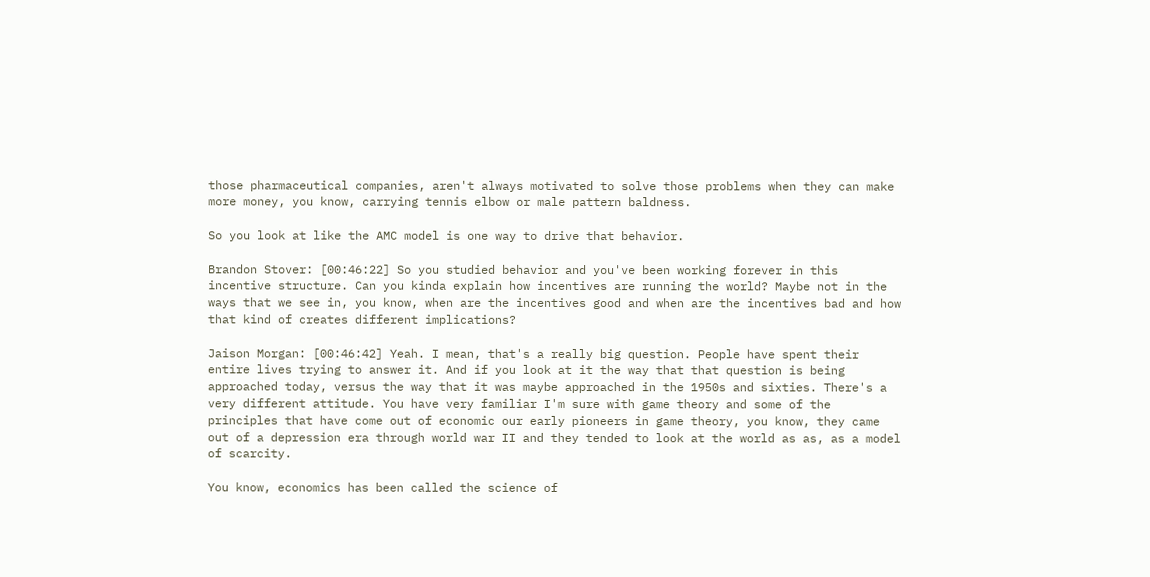those pharmaceutical companies, aren't always motivated to solve those problems when they can make more money, you know, carrying tennis elbow or male pattern baldness.

So you look at like the AMC model is one way to drive that behavior.

Brandon Stover: [00:46:22] So you studied behavior and you've been working forever in this incentive structure. Can you kinda explain how incentives are running the world? Maybe not in the ways that we see in, you know, when are the incentives good and when are the incentives bad and how that kind of creates different implications?

Jaison Morgan: [00:46:42] Yeah. I mean, that's a really big question. People have spent their entire lives trying to answer it. And if you look at it the way that that question is being approached today, versus the way that it was maybe approached in the 1950s and sixties. There's a very different attitude. You have very familiar I'm sure with game theory and some of the principles that have come out of economic our early pioneers in game theory, you know, they came out of a depression era through world war II and they tended to look at the world as as, as a model of scarcity.

You know, economics has been called the science of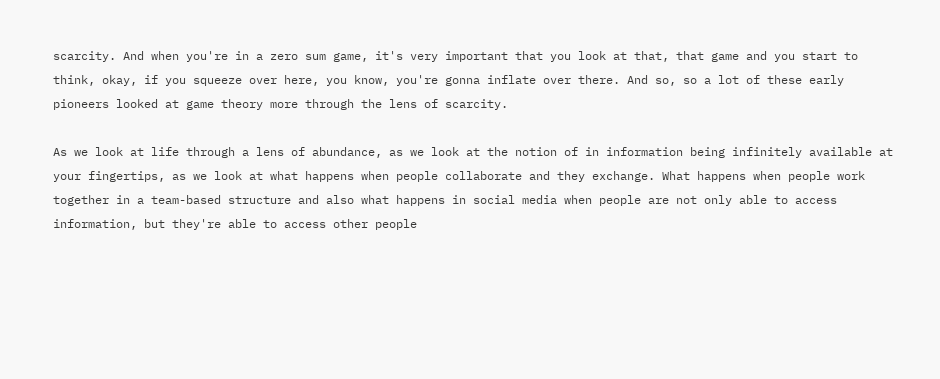scarcity. And when you're in a zero sum game, it's very important that you look at that, that game and you start to think, okay, if you squeeze over here, you know, you're gonna inflate over there. And so, so a lot of these early pioneers looked at game theory more through the lens of scarcity.

As we look at life through a lens of abundance, as we look at the notion of in information being infinitely available at your fingertips, as we look at what happens when people collaborate and they exchange. What happens when people work together in a team-based structure and also what happens in social media when people are not only able to access information, but they're able to access other people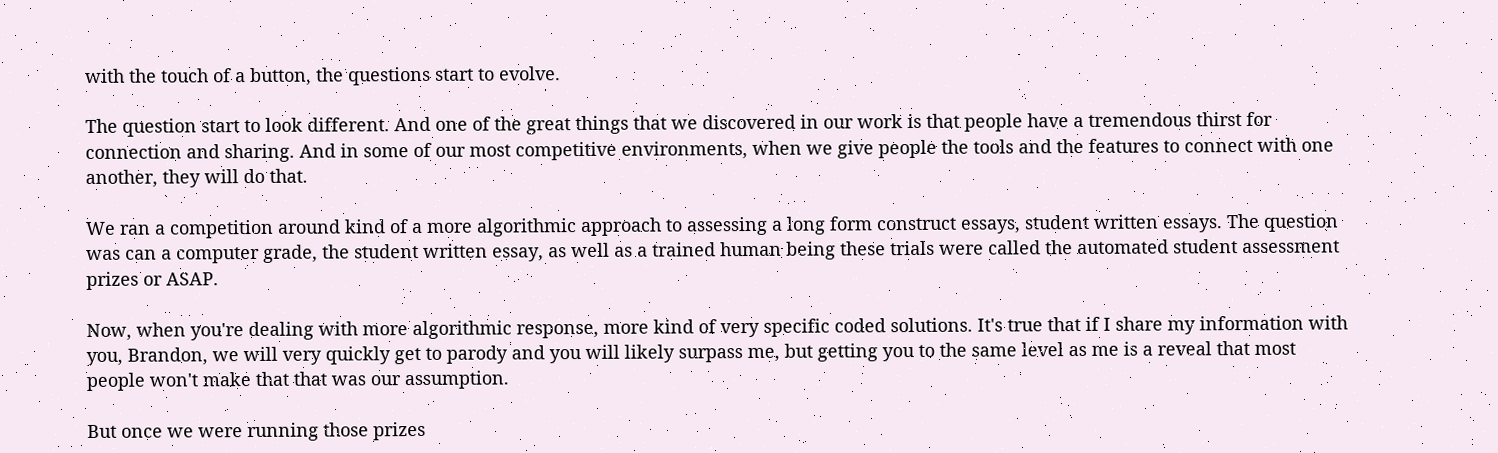with the touch of a button, the questions start to evolve.

The question start to look different. And one of the great things that we discovered in our work is that people have a tremendous thirst for connection and sharing. And in some of our most competitive environments, when we give people the tools and the features to connect with one another, they will do that.

We ran a competition around kind of a more algorithmic approach to assessing a long form construct essays, student written essays. The question was can a computer grade, the student written essay, as well as a trained human being these trials were called the automated student assessment prizes or ASAP.

Now, when you're dealing with more algorithmic response, more kind of very specific coded solutions. It's true that if I share my information with you, Brandon, we will very quickly get to parody and you will likely surpass me, but getting you to the same level as me is a reveal that most people won't make that that was our assumption.

But once we were running those prizes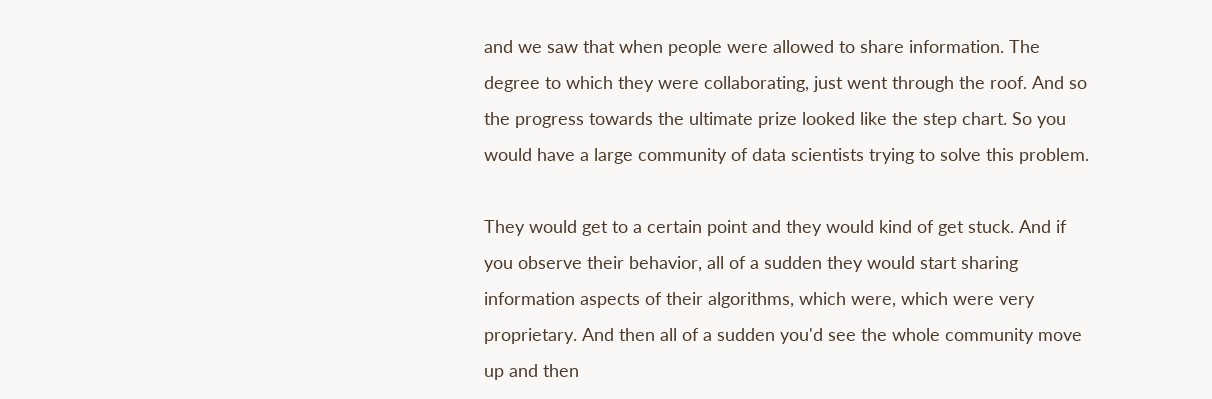and we saw that when people were allowed to share information. The degree to which they were collaborating, just went through the roof. And so the progress towards the ultimate prize looked like the step chart. So you would have a large community of data scientists trying to solve this problem.

They would get to a certain point and they would kind of get stuck. And if you observe their behavior, all of a sudden they would start sharing information aspects of their algorithms, which were, which were very proprietary. And then all of a sudden you'd see the whole community move up and then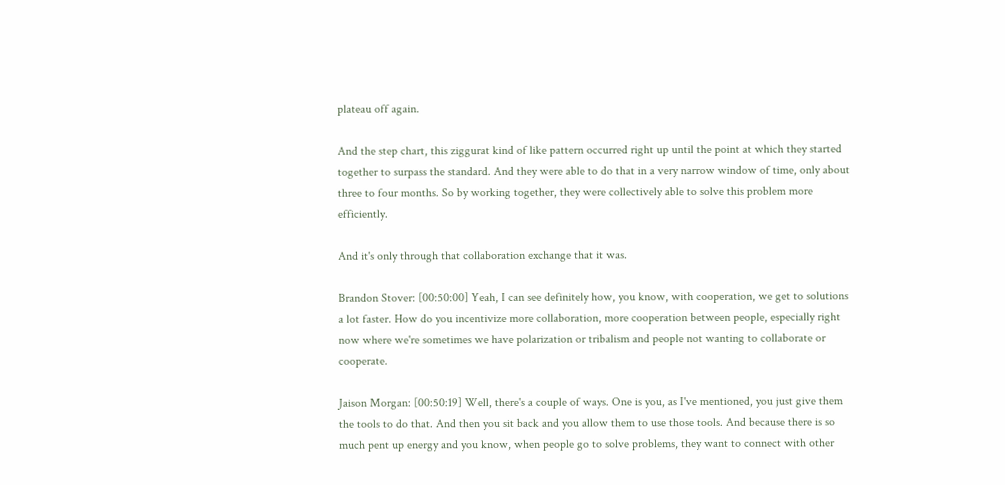plateau off again.

And the step chart, this ziggurat kind of like pattern occurred right up until the point at which they started together to surpass the standard. And they were able to do that in a very narrow window of time, only about three to four months. So by working together, they were collectively able to solve this problem more efficiently.

And it's only through that collaboration exchange that it was.

Brandon Stover: [00:50:00] Yeah, I can see definitely how, you know, with cooperation, we get to solutions a lot faster. How do you incentivize more collaboration, more cooperation between people, especially right now where we're sometimes we have polarization or tribalism and people not wanting to collaborate or cooperate.

Jaison Morgan: [00:50:19] Well, there's a couple of ways. One is you, as I've mentioned, you just give them the tools to do that. And then you sit back and you allow them to use those tools. And because there is so much pent up energy and you know, when people go to solve problems, they want to connect with other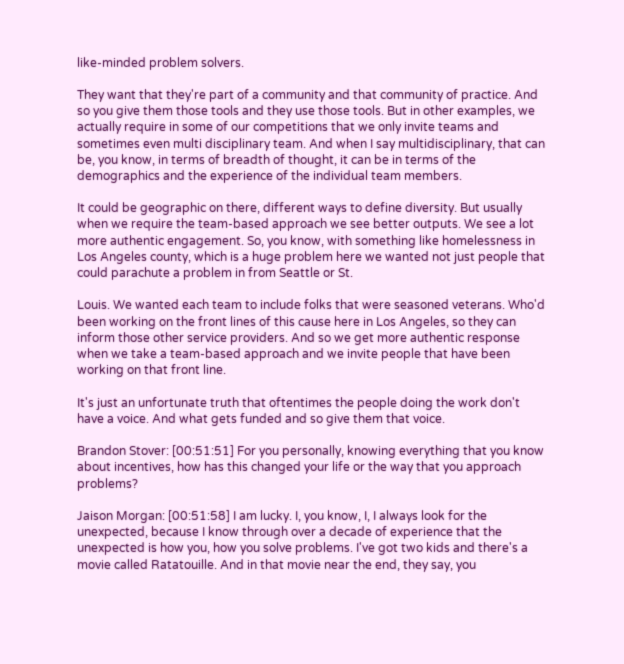like-minded problem solvers.

They want that they're part of a community and that community of practice. And so you give them those tools and they use those tools. But in other examples, we actually require in some of our competitions that we only invite teams and sometimes even multi disciplinary team. And when I say multidisciplinary, that can be, you know, in terms of breadth of thought, it can be in terms of the demographics and the experience of the individual team members.

It could be geographic on there, different ways to define diversity. But usually when we require the team-based approach we see better outputs. We see a lot more authentic engagement. So, you know, with something like homelessness in Los Angeles county, which is a huge problem here we wanted not just people that could parachute a problem in from Seattle or St.

Louis. We wanted each team to include folks that were seasoned veterans. Who'd been working on the front lines of this cause here in Los Angeles, so they can inform those other service providers. And so we get more authentic response when we take a team-based approach and we invite people that have been working on that front line.

It's just an unfortunate truth that oftentimes the people doing the work don't have a voice. And what gets funded and so give them that voice.

Brandon Stover: [00:51:51] For you personally, knowing everything that you know about incentives, how has this changed your life or the way that you approach problems?

Jaison Morgan: [00:51:58] I am lucky. I, you know, I, I always look for the unexpected, because I know through over a decade of experience that the unexpected is how you, how you solve problems. I've got two kids and there's a movie called Ratatouille. And in that movie near the end, they say, you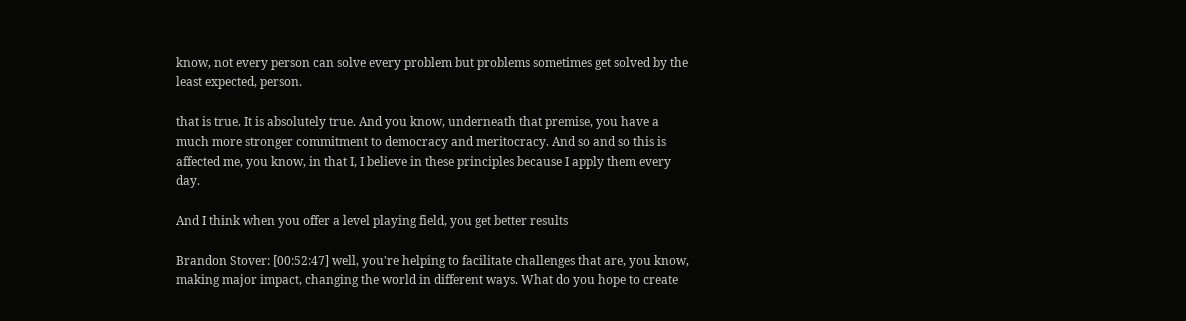know, not every person can solve every problem but problems sometimes get solved by the least expected, person.

that is true. It is absolutely true. And you know, underneath that premise, you have a much more stronger commitment to democracy and meritocracy. And so and so this is affected me, you know, in that I, I believe in these principles because I apply them every day.

And I think when you offer a level playing field, you get better results

Brandon Stover: [00:52:47] well, you're helping to facilitate challenges that are, you know, making major impact, changing the world in different ways. What do you hope to create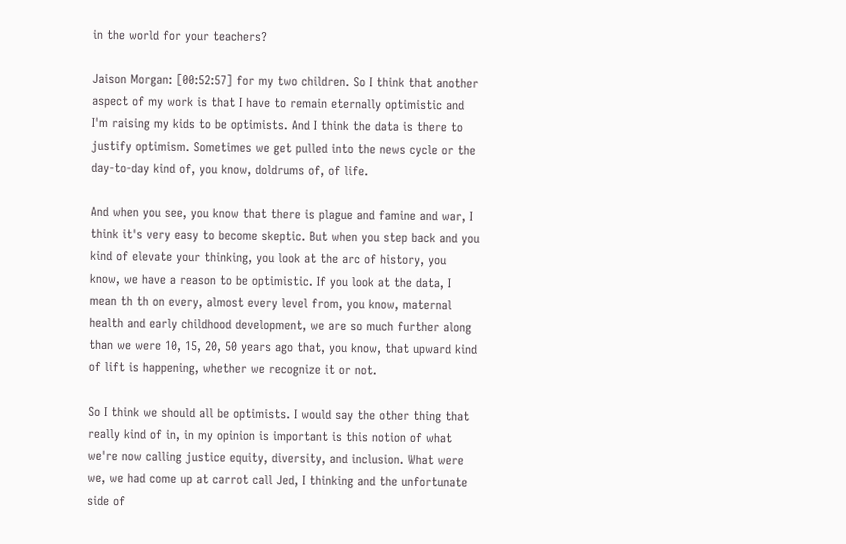in the world for your teachers?

Jaison Morgan: [00:52:57] for my two children. So I think that another aspect of my work is that I have to remain eternally optimistic and I'm raising my kids to be optimists. And I think the data is there to justify optimism. Sometimes we get pulled into the news cycle or the day-to-day kind of, you know, doldrums of, of life.

And when you see, you know that there is plague and famine and war, I think it's very easy to become skeptic. But when you step back and you kind of elevate your thinking, you look at the arc of history, you know, we have a reason to be optimistic. If you look at the data, I mean th th on every, almost every level from, you know, maternal health and early childhood development, we are so much further along than we were 10, 15, 20, 50 years ago that, you know, that upward kind of lift is happening, whether we recognize it or not.

So I think we should all be optimists. I would say the other thing that really kind of in, in my opinion is important is this notion of what we're now calling justice equity, diversity, and inclusion. What were we, we had come up at carrot call Jed, I thinking and the unfortunate side of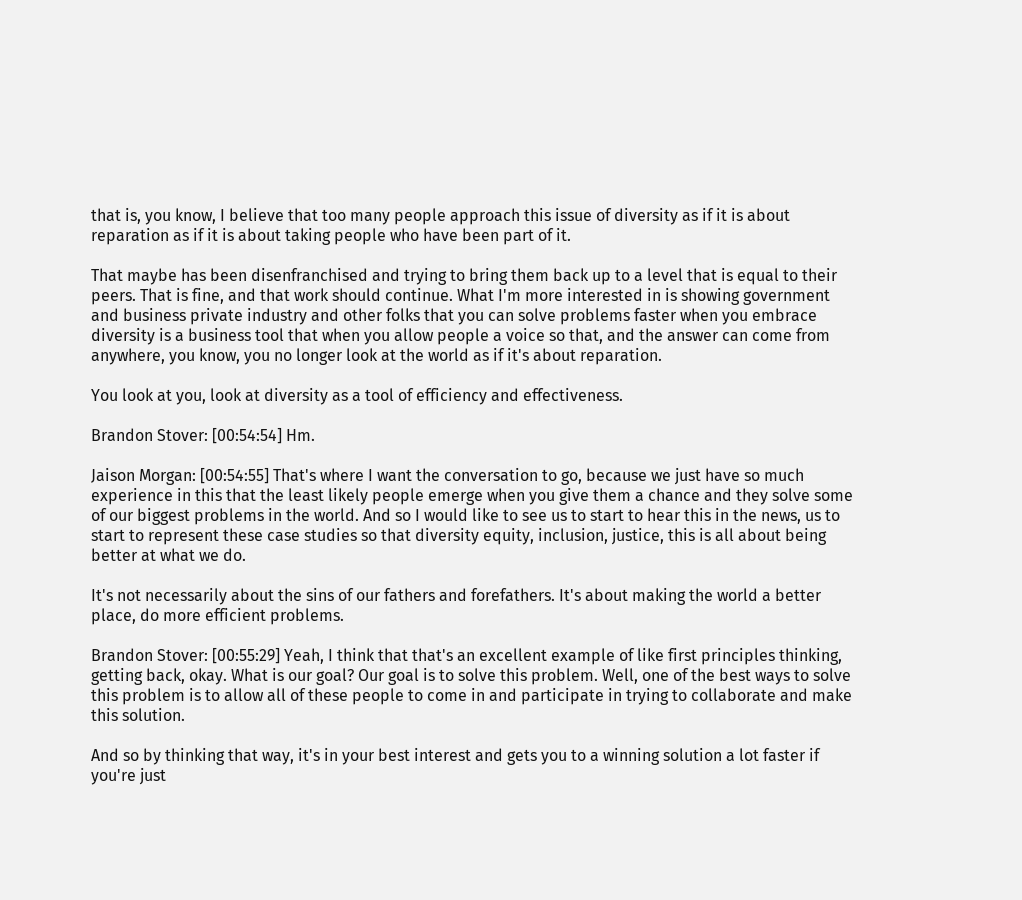that is, you know, I believe that too many people approach this issue of diversity as if it is about reparation as if it is about taking people who have been part of it.

That maybe has been disenfranchised and trying to bring them back up to a level that is equal to their peers. That is fine, and that work should continue. What I'm more interested in is showing government and business private industry and other folks that you can solve problems faster when you embrace diversity is a business tool that when you allow people a voice so that, and the answer can come from anywhere, you know, you no longer look at the world as if it's about reparation.

You look at you, look at diversity as a tool of efficiency and effectiveness.

Brandon Stover: [00:54:54] Hm.

Jaison Morgan: [00:54:55] That's where I want the conversation to go, because we just have so much experience in this that the least likely people emerge when you give them a chance and they solve some of our biggest problems in the world. And so I would like to see us to start to hear this in the news, us to start to represent these case studies so that diversity equity, inclusion, justice, this is all about being better at what we do.

It's not necessarily about the sins of our fathers and forefathers. It's about making the world a better place, do more efficient problems.

Brandon Stover: [00:55:29] Yeah, I think that that's an excellent example of like first principles thinking, getting back, okay. What is our goal? Our goal is to solve this problem. Well, one of the best ways to solve this problem is to allow all of these people to come in and participate in trying to collaborate and make this solution.

And so by thinking that way, it's in your best interest and gets you to a winning solution a lot faster if you're just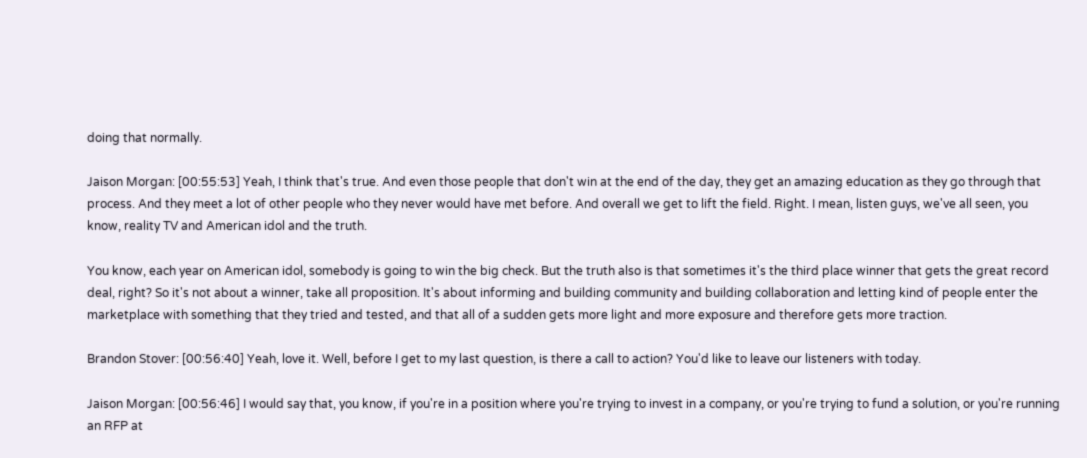doing that normally.

Jaison Morgan: [00:55:53] Yeah, I think that's true. And even those people that don't win at the end of the day, they get an amazing education as they go through that process. And they meet a lot of other people who they never would have met before. And overall we get to lift the field. Right. I mean, listen guys, we've all seen, you know, reality TV and American idol and the truth.

You know, each year on American idol, somebody is going to win the big check. But the truth also is that sometimes it's the third place winner that gets the great record deal, right? So it's not about a winner, take all proposition. It's about informing and building community and building collaboration and letting kind of people enter the marketplace with something that they tried and tested, and that all of a sudden gets more light and more exposure and therefore gets more traction.

Brandon Stover: [00:56:40] Yeah, love it. Well, before I get to my last question, is there a call to action? You'd like to leave our listeners with today.

Jaison Morgan: [00:56:46] I would say that, you know, if you're in a position where you're trying to invest in a company, or you're trying to fund a solution, or you're running an RFP at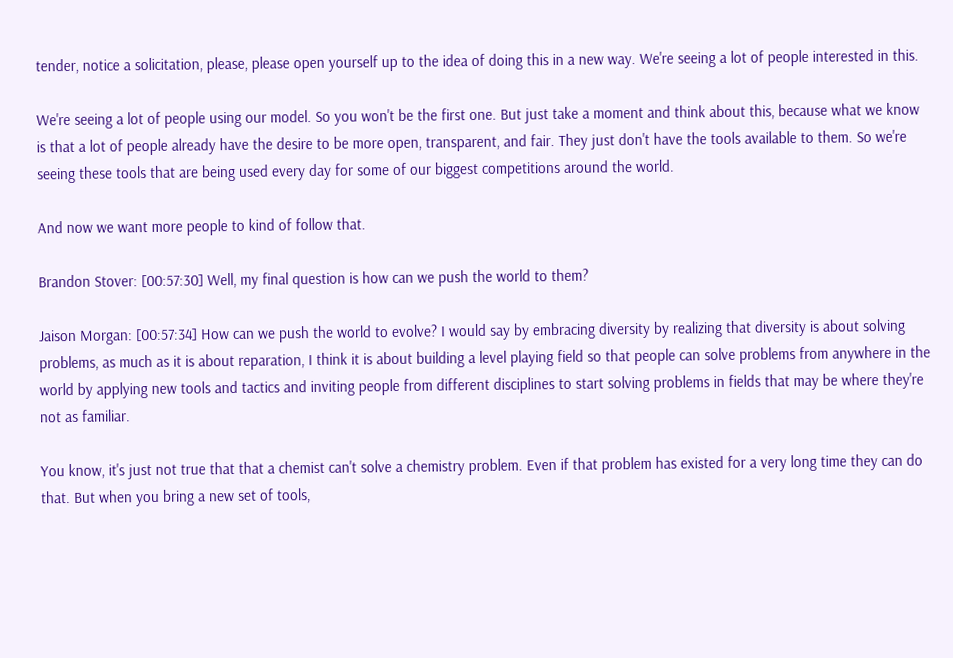tender, notice a solicitation, please, please open yourself up to the idea of doing this in a new way. We're seeing a lot of people interested in this.

We're seeing a lot of people using our model. So you won't be the first one. But just take a moment and think about this, because what we know is that a lot of people already have the desire to be more open, transparent, and fair. They just don't have the tools available to them. So we're seeing these tools that are being used every day for some of our biggest competitions around the world.

And now we want more people to kind of follow that.

Brandon Stover: [00:57:30] Well, my final question is how can we push the world to them?

Jaison Morgan: [00:57:34] How can we push the world to evolve? I would say by embracing diversity by realizing that diversity is about solving problems, as much as it is about reparation, I think it is about building a level playing field so that people can solve problems from anywhere in the world by applying new tools and tactics and inviting people from different disciplines to start solving problems in fields that may be where they're not as familiar.

You know, it's just not true that that a chemist can't solve a chemistry problem. Even if that problem has existed for a very long time they can do that. But when you bring a new set of tools,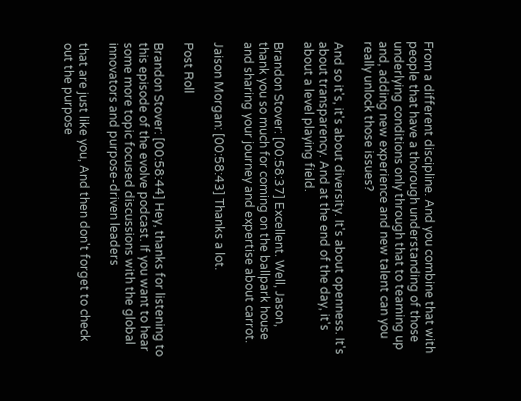From a different discipline. And you combine that with people that have a thorough understanding of those underlying conditions only through that to teaming up and, adding new experience and new talent can you really unlock those issues?

And so it's, it's about diversity. It's about openness. It's about transparency. And at the end of the day, it's about a level playing field.

Brandon Stover: [00:58:37] Excellent. Well, Jason, thank you so much for coming on the ballpark house and sharing your journey and expertise about carrot.

Jaison Morgan: [00:58:43] Thanks a lot.

Post Roll

Brandon Stover: [00:58:44] Hey, thanks for listening to this episode of the evolve podcast. If you want to hear some more topic focused discussions with the global innovators and purpose-driven leaders

that are just like you, And then don't forget to check out the purpose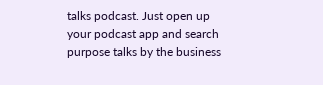talks podcast. Just open up your podcast app and search purpose talks by the business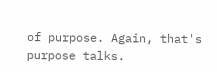of purpose. Again, that's purpose talks.